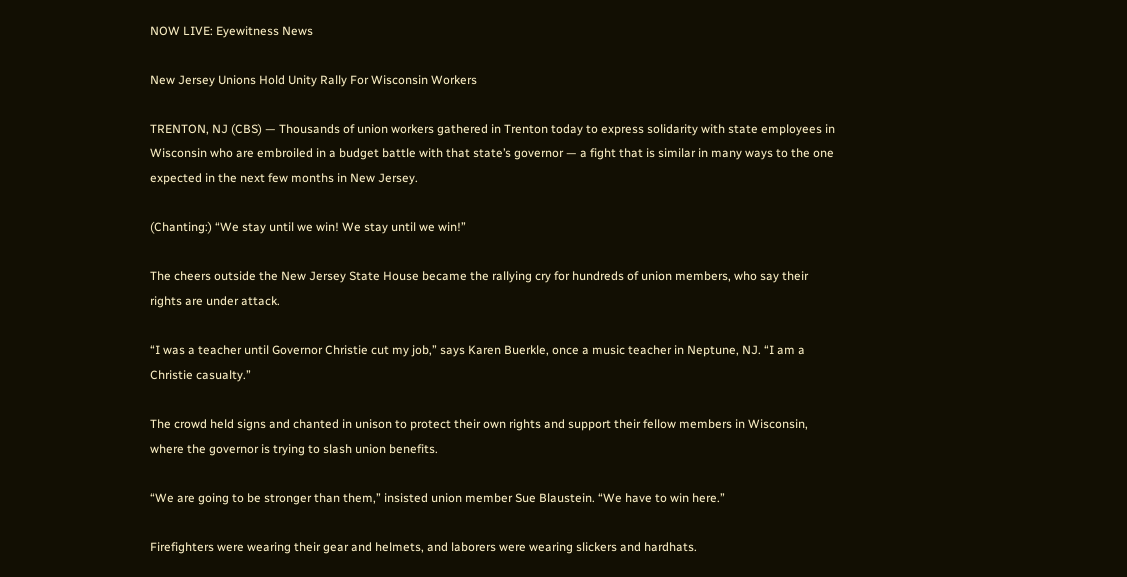NOW LIVE: Eyewitness News

New Jersey Unions Hold Unity Rally For Wisconsin Workers

TRENTON, NJ (CBS) — Thousands of union workers gathered in Trenton today to express solidarity with state employees in Wisconsin who are embroiled in a budget battle with that state’s governor — a fight that is similar in many ways to the one expected in the next few months in New Jersey.

(Chanting:) “We stay until we win! We stay until we win!”

The cheers outside the New Jersey State House became the rallying cry for hundreds of union members, who say their rights are under attack.

“I was a teacher until Governor Christie cut my job,” says Karen Buerkle, once a music teacher in Neptune, NJ. “I am a Christie casualty.”

The crowd held signs and chanted in unison to protect their own rights and support their fellow members in Wisconsin, where the governor is trying to slash union benefits.

“We are going to be stronger than them,” insisted union member Sue Blaustein. “We have to win here.”

Firefighters were wearing their gear and helmets, and laborers were wearing slickers and hardhats.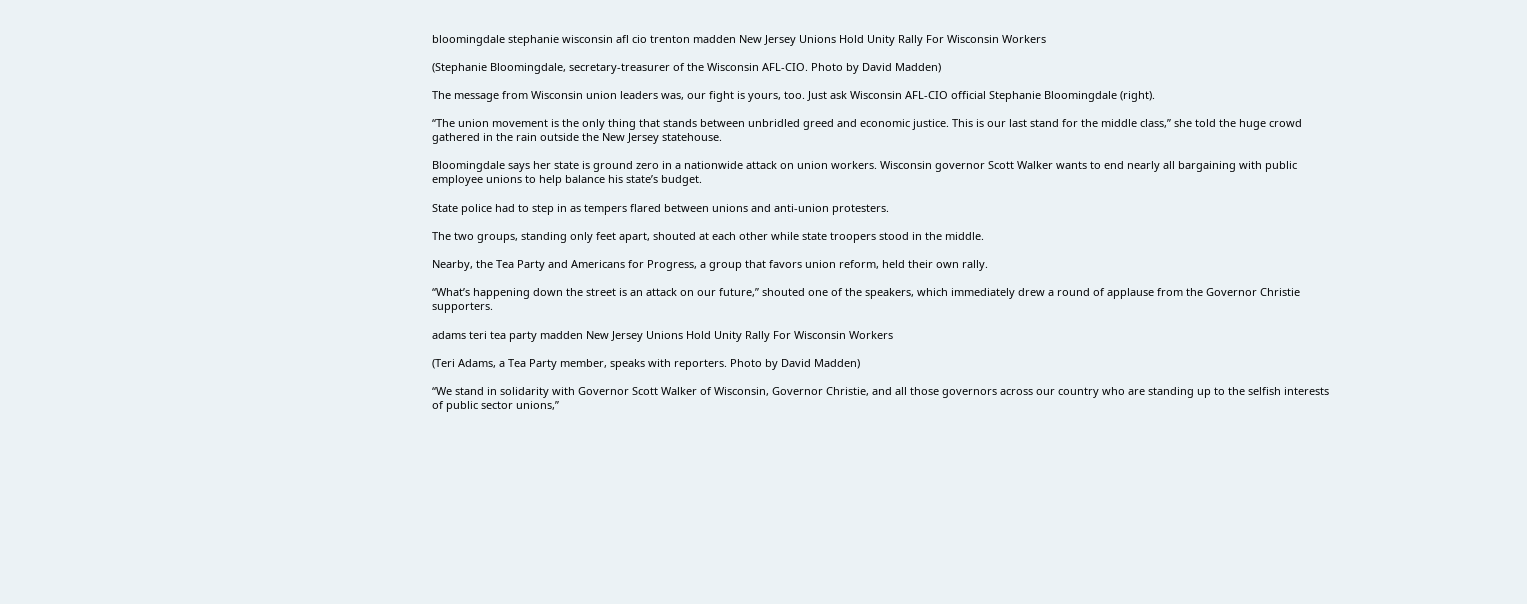bloomingdale stephanie wisconsin afl cio trenton madden New Jersey Unions Hold Unity Rally For Wisconsin Workers

(Stephanie Bloomingdale, secretary-treasurer of the Wisconsin AFL-CIO. Photo by David Madden)

The message from Wisconsin union leaders was, our fight is yours, too. Just ask Wisconsin AFL-CIO official Stephanie Bloomingdale (right).

“The union movement is the only thing that stands between unbridled greed and economic justice. This is our last stand for the middle class,” she told the huge crowd gathered in the rain outside the New Jersey statehouse.

Bloomingdale says her state is ground zero in a nationwide attack on union workers. Wisconsin governor Scott Walker wants to end nearly all bargaining with public employee unions to help balance his state’s budget.

State police had to step in as tempers flared between unions and anti-union protesters.

The two groups, standing only feet apart, shouted at each other while state troopers stood in the middle.

Nearby, the Tea Party and Americans for Progress, a group that favors union reform, held their own rally.

“What’s happening down the street is an attack on our future,” shouted one of the speakers, which immediately drew a round of applause from the Governor Christie supporters.

adams teri tea party madden New Jersey Unions Hold Unity Rally For Wisconsin Workers

(Teri Adams, a Tea Party member, speaks with reporters. Photo by David Madden)

“We stand in solidarity with Governor Scott Walker of Wisconsin, Governor Christie, and all those governors across our country who are standing up to the selfish interests of public sector unions,”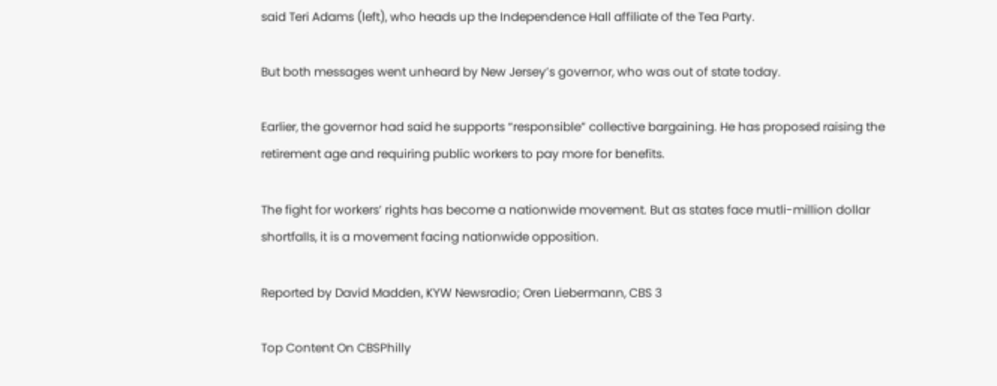said Teri Adams (left), who heads up the Independence Hall affiliate of the Tea Party.

But both messages went unheard by New Jersey’s governor, who was out of state today.

Earlier, the governor had said he supports “responsible” collective bargaining. He has proposed raising the retirement age and requiring public workers to pay more for benefits.

The fight for workers’ rights has become a nationwide movement. But as states face mutli-million dollar shortfalls, it is a movement facing nationwide opposition.

Reported by David Madden, KYW Newsradio; Oren Liebermann, CBS 3

Top Content On CBSPhilly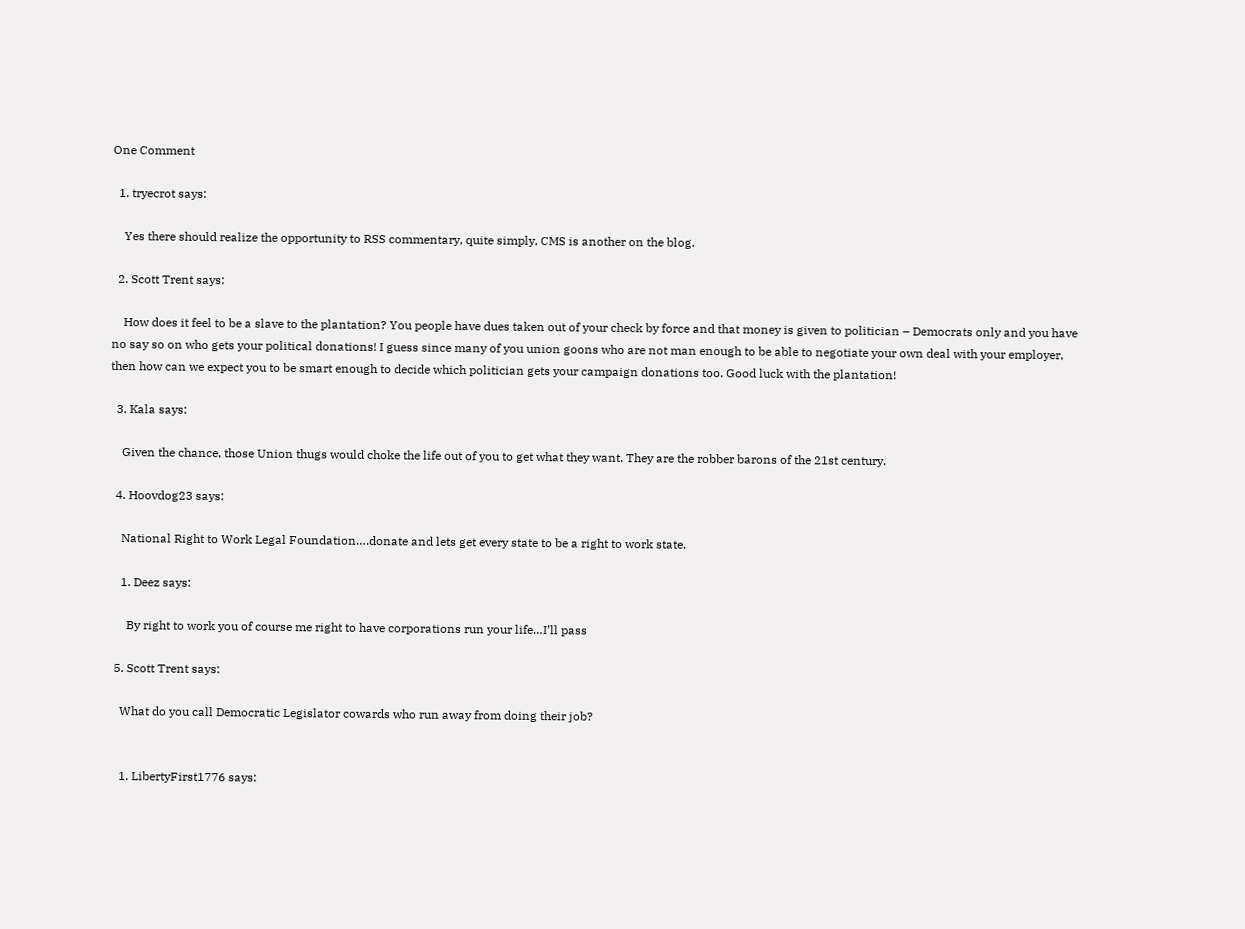One Comment

  1. tryecrot says:

    Yes there should realize the opportunity to RSS commentary, quite simply, CMS is another on the blog.

  2. Scott Trent says:

    How does it feel to be a slave to the plantation? You people have dues taken out of your check by force and that money is given to politician – Democrats only and you have no say so on who gets your political donations! I guess since many of you union goons who are not man enough to be able to negotiate your own deal with your employer, then how can we expect you to be smart enough to decide which politician gets your campaign donations too. Good luck with the plantation!

  3. Kala says:

    Given the chance, those Union thugs would choke the life out of you to get what they want. They are the robber barons of the 21st century.

  4. Hoovdog23 says:

    National Right to Work Legal Foundation….donate and lets get every state to be a right to work state.

    1. Deez says:

      By right to work you of course me right to have corporations run your life…I’ll pass

  5. Scott Trent says:

    What do you call Democratic Legislator cowards who run away from doing their job?


    1. LibertyFirst1776 says: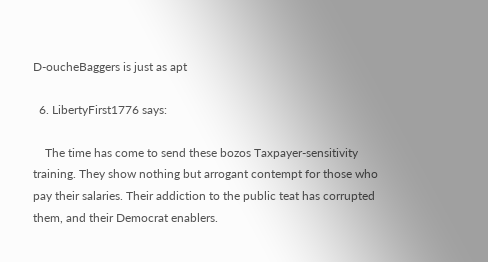D-oucheBaggers is just as apt

  6. LibertyFirst1776 says:

    The time has come to send these bozos Taxpayer-sensitivity training. They show nothing but arrogant contempt for those who pay their salaries. Their addiction to the public teat has corrupted them, and their Democrat enablers.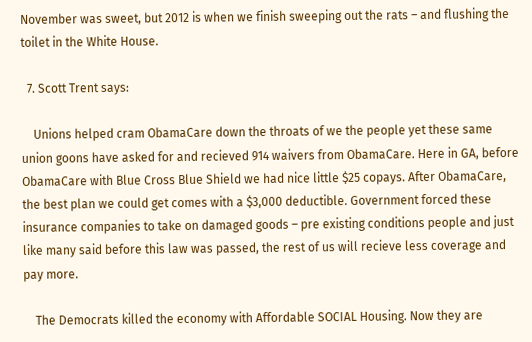November was sweet, but 2012 is when we finish sweeping out the rats – and flushing the toilet in the White House.

  7. Scott Trent says:

    Unions helped cram ObamaCare down the throats of we the people yet these same union goons have asked for and recieved 914 waivers from ObamaCare. Here in GA, before ObamaCare with Blue Cross Blue Shield we had nice little $25 copays. After ObamaCare, the best plan we could get comes with a $3,000 deductible. Government forced these insurance companies to take on damaged goods – pre existing conditions people and just like many said before this law was passed, the rest of us will recieve less coverage and pay more.

    The Democrats killed the economy with Affordable SOCIAL Housing. Now they are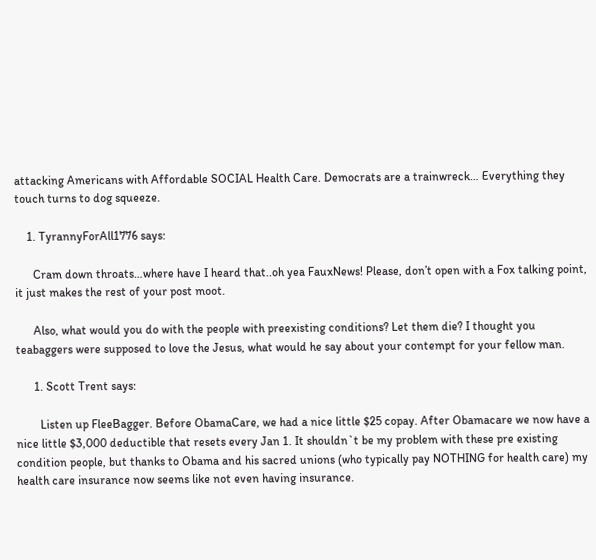attacking Americans with Affordable SOCIAL Health Care. Democrats are a trainwreck… Everything they touch turns to dog squeeze.

    1. TyrannyForAll1776 says:

      Cram down throats…where have I heard that..oh yea FauxNews! Please, don’t open with a Fox talking point, it just makes the rest of your post moot.

      Also, what would you do with the people with preexisting conditions? Let them die? I thought you teabaggers were supposed to love the Jesus, what would he say about your contempt for your fellow man.

      1. Scott Trent says:

        Listen up FleeBagger. Before ObamaCare, we had a nice little $25 copay. After Obamacare we now have a nice little $3,000 deductible that resets every Jan 1. It shouldn`t be my problem with these pre existing condition people, but thanks to Obama and his sacred unions (who typically pay NOTHING for health care) my health care insurance now seems like not even having insurance.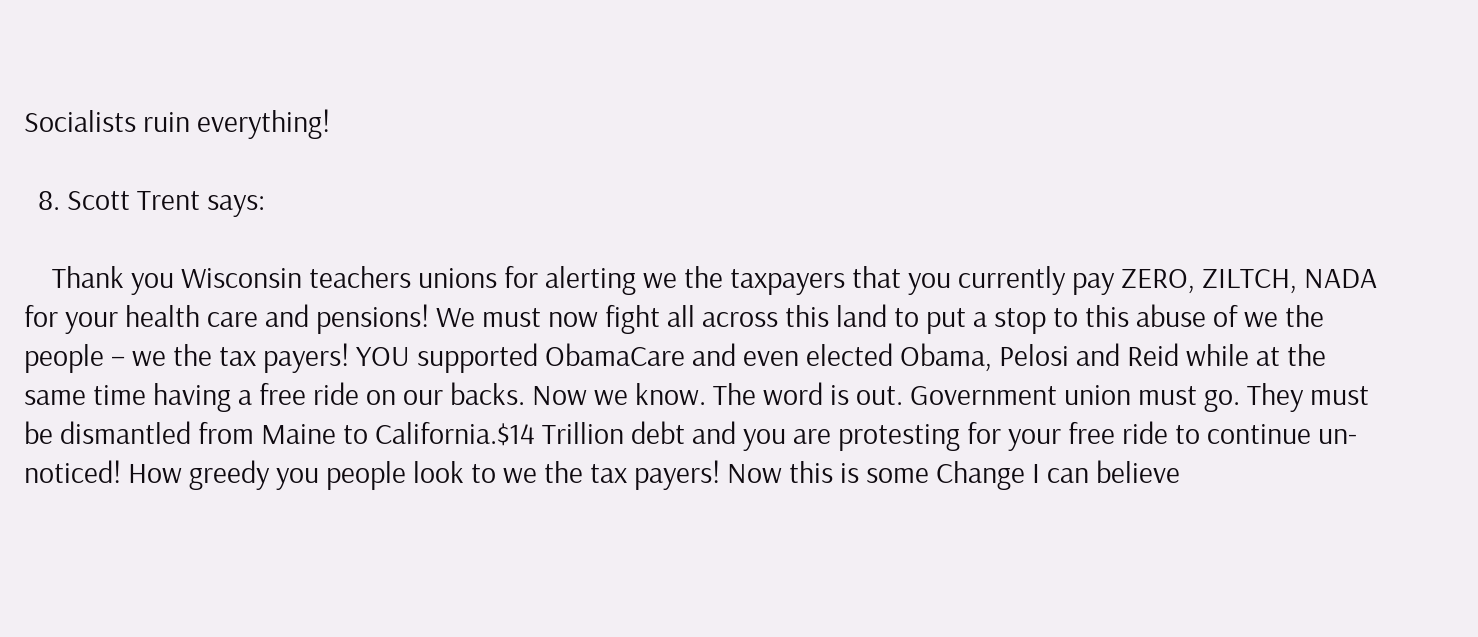Socialists ruin everything!

  8. Scott Trent says:

    Thank you Wisconsin teachers unions for alerting we the taxpayers that you currently pay ZERO, ZILTCH, NADA for your health care and pensions! We must now fight all across this land to put a stop to this abuse of we the people – we the tax payers! YOU supported ObamaCare and even elected Obama, Pelosi and Reid while at the same time having a free ride on our backs. Now we know. The word is out. Government union must go. They must be dismantled from Maine to California.$14 Trillion debt and you are protesting for your free ride to continue un-noticed! How greedy you people look to we the tax payers! Now this is some Change I can believe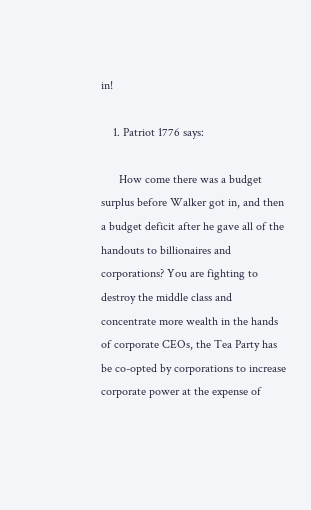in!

    1. Patriot 1776 says:

      How come there was a budget surplus before Walker got in, and then a budget deficit after he gave all of the handouts to billionaires and corporations? You are fighting to destroy the middle class and concentrate more wealth in the hands of corporate CEOs, the Tea Party has be co-opted by corporations to increase corporate power at the expense of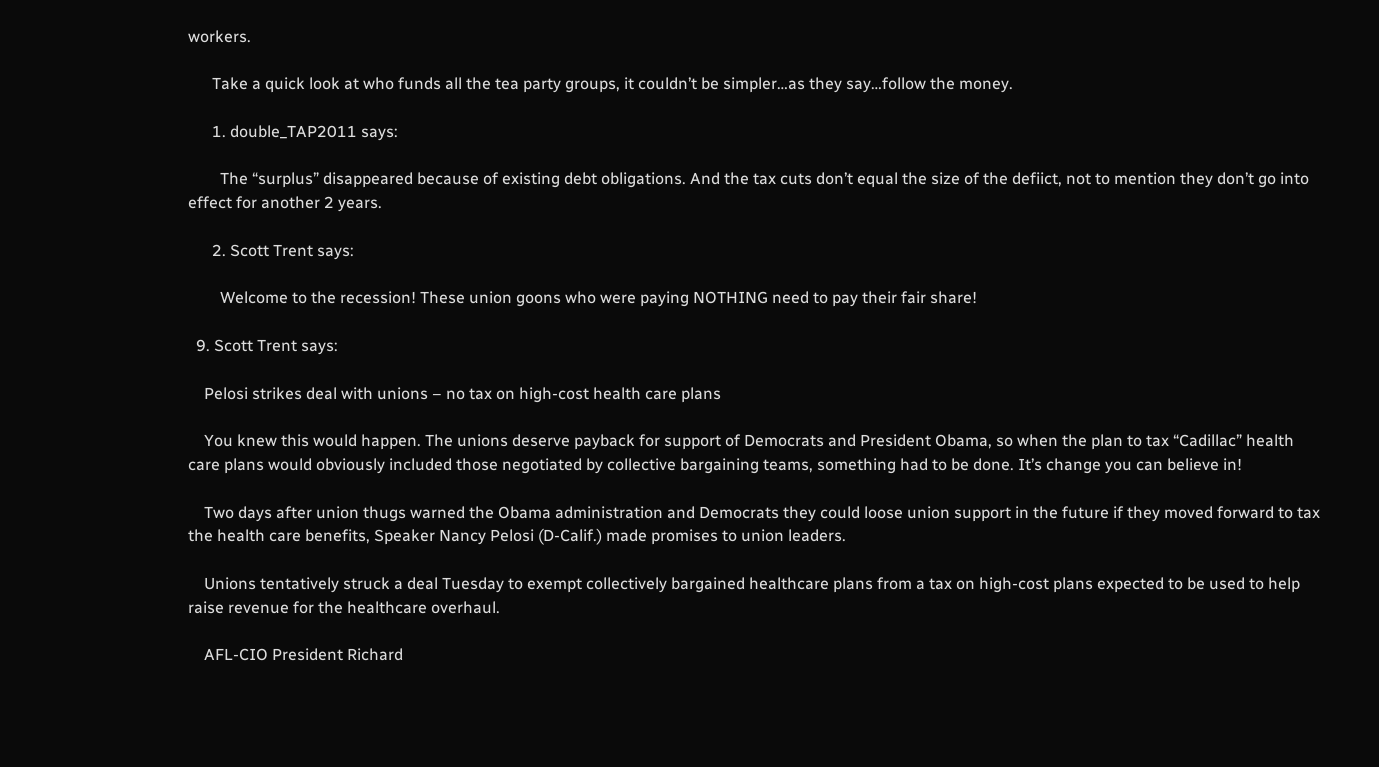workers.

      Take a quick look at who funds all the tea party groups, it couldn’t be simpler…as they say…follow the money.

      1. double_TAP2011 says:

        The “surplus” disappeared because of existing debt obligations. And the tax cuts don’t equal the size of the defiict, not to mention they don’t go into effect for another 2 years.

      2. Scott Trent says:

        Welcome to the recession! These union goons who were paying NOTHING need to pay their fair share!

  9. Scott Trent says:

    Pelosi strikes deal with unions – no tax on high-cost health care plans

    You knew this would happen. The unions deserve payback for support of Democrats and President Obama, so when the plan to tax “Cadillac” health care plans would obviously included those negotiated by collective bargaining teams, something had to be done. It’s change you can believe in!

    Two days after union thugs warned the Obama administration and Democrats they could loose union support in the future if they moved forward to tax the health care benefits, Speaker Nancy Pelosi (D-Calif.) made promises to union leaders.

    Unions tentatively struck a deal Tuesday to exempt collectively bargained healthcare plans from a tax on high-cost plans expected to be used to help raise revenue for the healthcare overhaul.

    AFL-CIO President Richard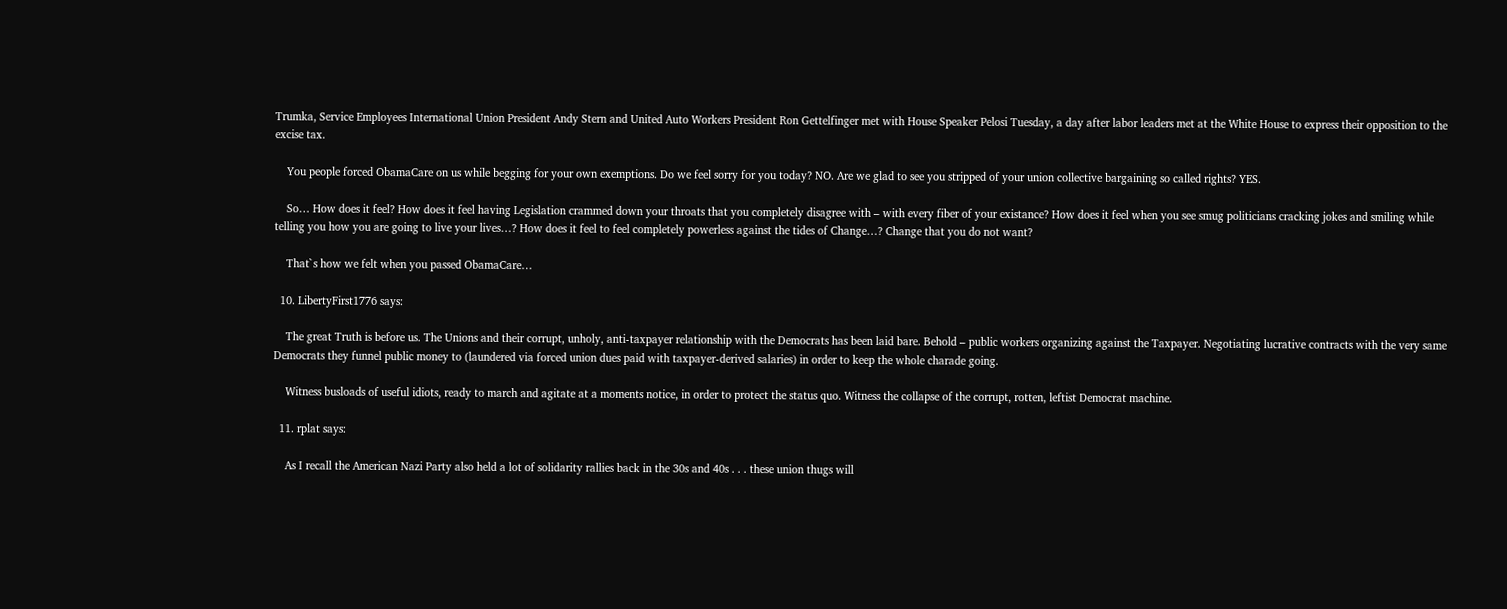Trumka, Service Employees International Union President Andy Stern and United Auto Workers President Ron Gettelfinger met with House Speaker Pelosi Tuesday, a day after labor leaders met at the White House to express their opposition to the excise tax.

    You people forced ObamaCare on us while begging for your own exemptions. Do we feel sorry for you today? NO. Are we glad to see you stripped of your union collective bargaining so called rights? YES.

    So… How does it feel? How does it feel having Legislation crammed down your throats that you completely disagree with – with every fiber of your existance? How does it feel when you see smug politicians cracking jokes and smiling while telling you how you are going to live your lives…? How does it feel to feel completely powerless against the tides of Change…? Change that you do not want?

    That`s how we felt when you passed ObamaCare…

  10. LibertyFirst1776 says:

    The great Truth is before us. The Unions and their corrupt, unholy, anti-taxpayer relationship with the Democrats has been laid bare. Behold – public workers organizing against the Taxpayer. Negotiating lucrative contracts with the very same Democrats they funnel public money to (laundered via forced union dues paid with taxpayer-derived salaries) in order to keep the whole charade going.

    Witness busloads of useful idiots, ready to march and agitate at a moments notice, in order to protect the status quo. Witness the collapse of the corrupt, rotten, leftist Democrat machine.

  11. rplat says:

    As I recall the American Nazi Party also held a lot of solidarity rallies back in the 30s and 40s . . . these union thugs will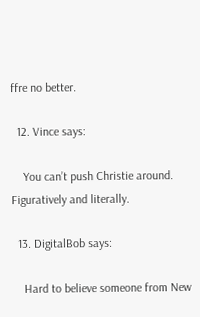ffre no better.

  12. Vince says:

    You can’t push Christie around. Figuratively and literally.

  13. DigitalBob says:

    Hard to believe someone from New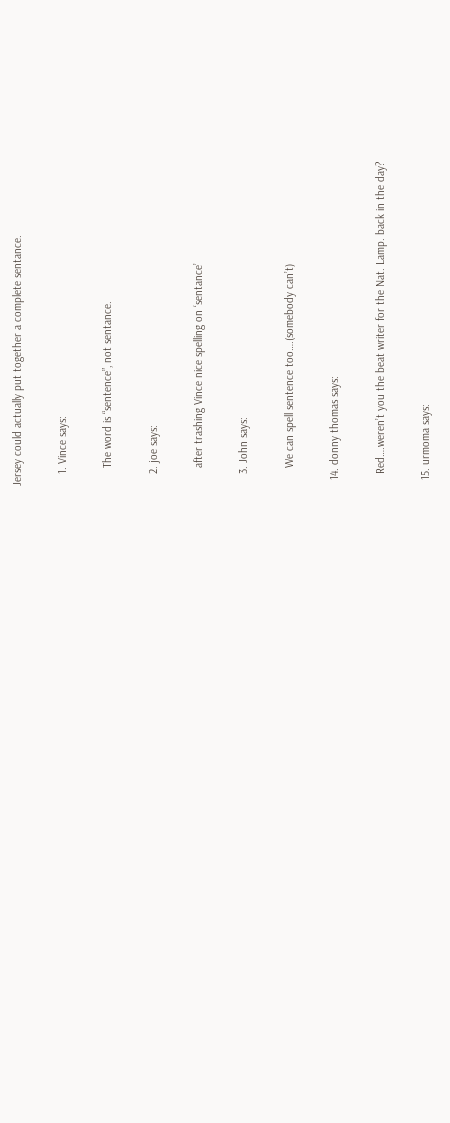Jersey could actually put together a complete sentance.

    1. Vince says:

      The word is “sentence”, not sentance.

    2. joe says:

      after trashing Vince nice spelling on ‘sentance’

    3. John says:

      We can spell sentence too….(somebody can’t)

  14. donny thomas says:

    Red….weren’t you the beat writer for the Nat. Lamp. back in the day?

  15. urmoma says: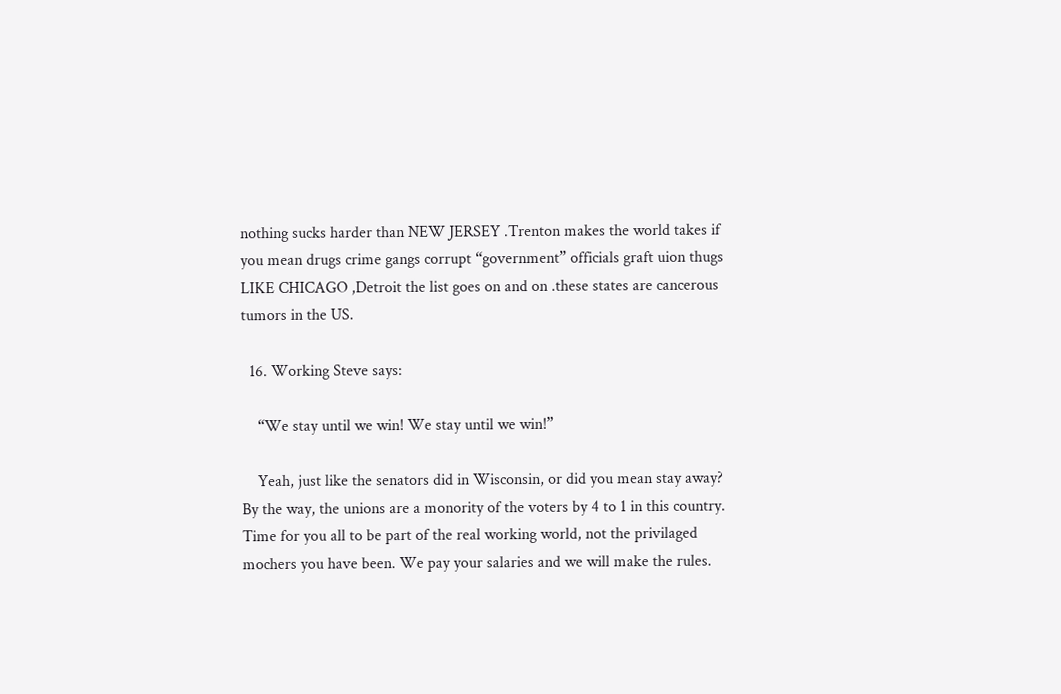nothing sucks harder than NEW JERSEY .Trenton makes the world takes if you mean drugs crime gangs corrupt “government” officials graft uion thugs LIKE CHICAGO ,Detroit the list goes on and on .these states are cancerous tumors in the US.

  16. Working Steve says:

    “We stay until we win! We stay until we win!”

    Yeah, just like the senators did in Wisconsin, or did you mean stay away? By the way, the unions are a monority of the voters by 4 to 1 in this country. Time for you all to be part of the real working world, not the privilaged mochers you have been. We pay your salaries and we will make the rules.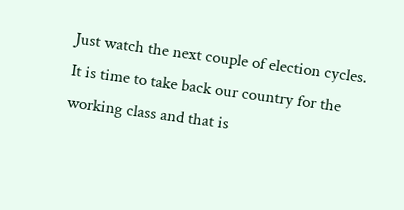Just watch the next couple of election cycles. It is time to take back our country for the working class and that is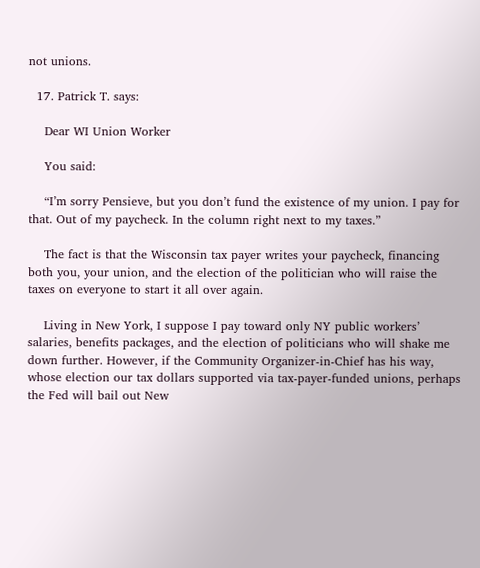not unions.

  17. Patrick T. says:

    Dear WI Union Worker

    You said:

    “I’m sorry Pensieve, but you don’t fund the existence of my union. I pay for that. Out of my paycheck. In the column right next to my taxes.”

    The fact is that the Wisconsin tax payer writes your paycheck, financing both you, your union, and the election of the politician who will raise the taxes on everyone to start it all over again.

    Living in New York, I suppose I pay toward only NY public workers’ salaries, benefits packages, and the election of politicians who will shake me down further. However, if the Community Organizer-in-Chief has his way, whose election our tax dollars supported via tax-payer-funded unions, perhaps the Fed will bail out New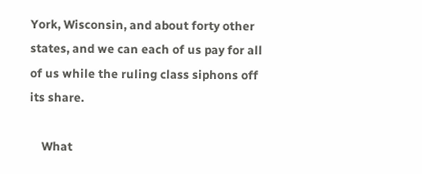York, Wisconsin, and about forty other states, and we can each of us pay for all of us while the ruling class siphons off its share.

    What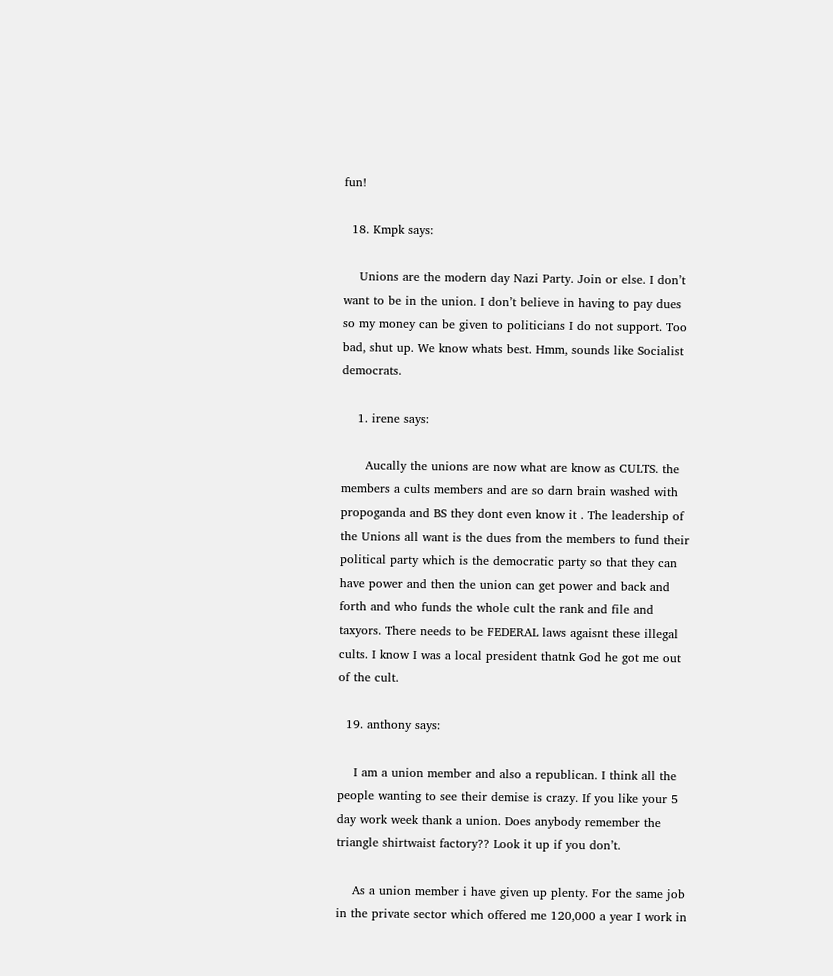fun!

  18. Kmpk says:

    Unions are the modern day Nazi Party. Join or else. I don’t want to be in the union. I don’t believe in having to pay dues so my money can be given to politicians I do not support. Too bad, shut up. We know whats best. Hmm, sounds like Socialist democrats.

    1. irene says:

      Aucally the unions are now what are know as CULTS. the members a cults members and are so darn brain washed with propoganda and BS they dont even know it . The leadership of the Unions all want is the dues from the members to fund their political party which is the democratic party so that they can have power and then the union can get power and back and forth and who funds the whole cult the rank and file and taxyors. There needs to be FEDERAL laws agaisnt these illegal cults. I know I was a local president thatnk God he got me out of the cult.

  19. anthony says:

    I am a union member and also a republican. I think all the people wanting to see their demise is crazy. If you like your 5 day work week thank a union. Does anybody remember the triangle shirtwaist factory?? Look it up if you don’t.

    As a union member i have given up plenty. For the same job in the private sector which offered me 120,000 a year I work in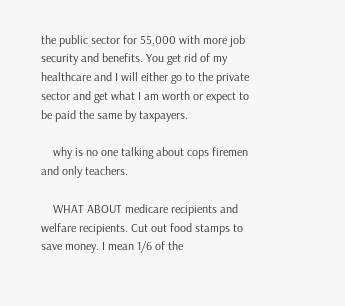the public sector for 55,000 with more job security and benefits. You get rid of my healthcare and I will either go to the private sector and get what I am worth or expect to be paid the same by taxpayers.

    why is no one talking about cops firemen and only teachers.

    WHAT ABOUT medicare recipients and welfare recipients. Cut out food stamps to save money. I mean 1/6 of the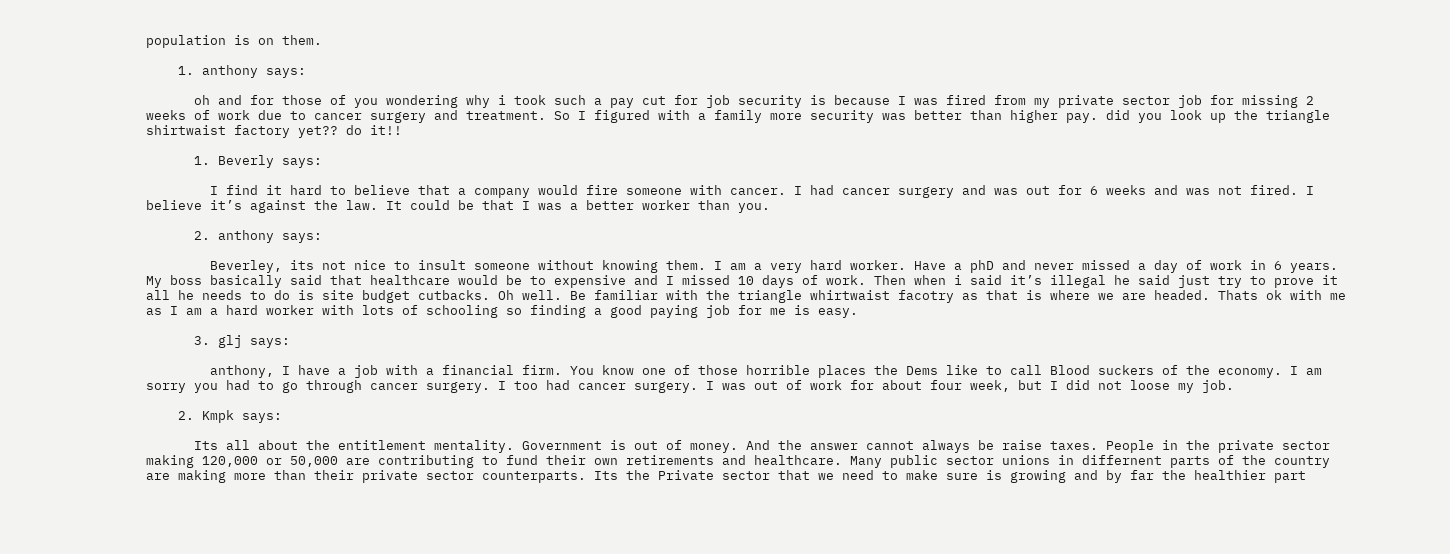population is on them.

    1. anthony says:

      oh and for those of you wondering why i took such a pay cut for job security is because I was fired from my private sector job for missing 2 weeks of work due to cancer surgery and treatment. So I figured with a family more security was better than higher pay. did you look up the triangle shirtwaist factory yet?? do it!!

      1. Beverly says:

        I find it hard to believe that a company would fire someone with cancer. I had cancer surgery and was out for 6 weeks and was not fired. I believe it’s against the law. It could be that I was a better worker than you.

      2. anthony says:

        Beverley, its not nice to insult someone without knowing them. I am a very hard worker. Have a phD and never missed a day of work in 6 years. My boss basically said that healthcare would be to expensive and I missed 10 days of work. Then when i said it’s illegal he said just try to prove it all he needs to do is site budget cutbacks. Oh well. Be familiar with the triangle whirtwaist facotry as that is where we are headed. Thats ok with me as I am a hard worker with lots of schooling so finding a good paying job for me is easy.

      3. glj says:

        anthony, I have a job with a financial firm. You know one of those horrible places the Dems like to call Blood suckers of the economy. I am sorry you had to go through cancer surgery. I too had cancer surgery. I was out of work for about four week, but I did not loose my job.

    2. Kmpk says:

      Its all about the entitlement mentality. Government is out of money. And the answer cannot always be raise taxes. People in the private sector making 120,000 or 50,000 are contributing to fund their own retirements and healthcare. Many public sector unions in differnent parts of the country are making more than their private sector counterparts. Its the Private sector that we need to make sure is growing and by far the healthier part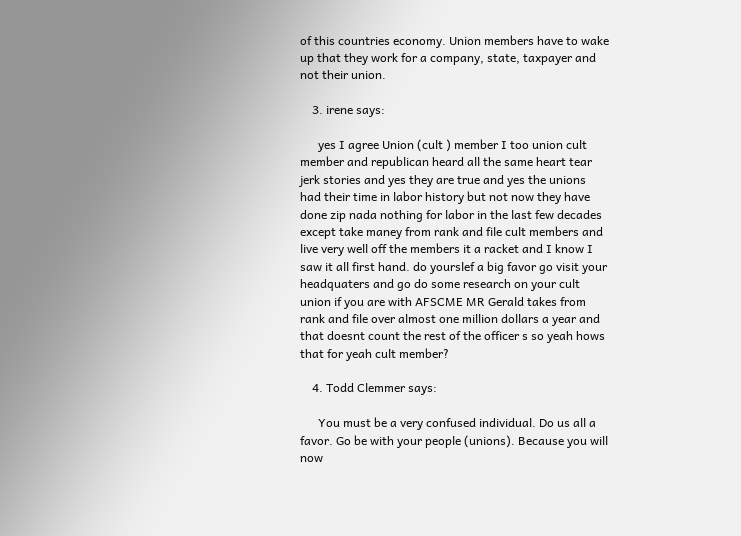of this countries economy. Union members have to wake up that they work for a company, state, taxpayer and not their union.

    3. irene says:

      yes I agree Union (cult ) member I too union cult member and republican heard all the same heart tear jerk stories and yes they are true and yes the unions had their time in labor history but not now they have done zip nada nothing for labor in the last few decades except take maney from rank and file cult members and live very well off the members it a racket and I know I saw it all first hand. do yourslef a big favor go visit your headquaters and go do some research on your cult union if you are with AFSCME MR Gerald takes from rank and file over almost one million dollars a year and that doesnt count the rest of the officer s so yeah hows that for yeah cult member?

    4. Todd Clemmer says:

      You must be a very confused individual. Do us all a favor. Go be with your people (unions). Because you will now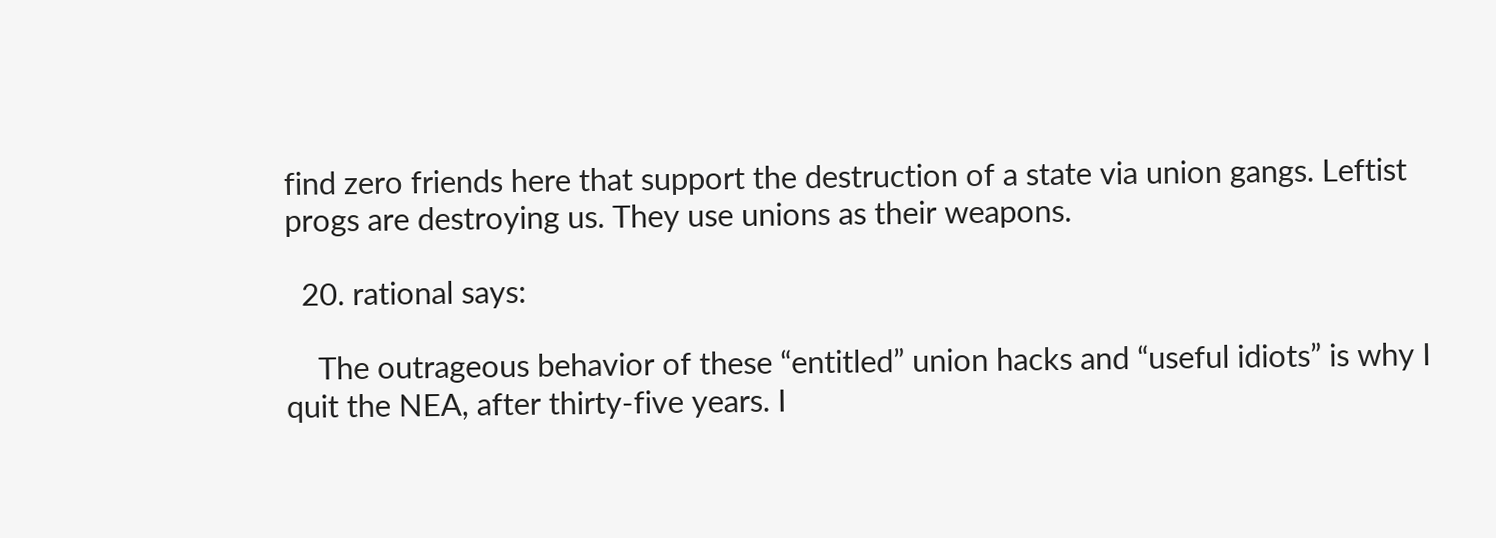find zero friends here that support the destruction of a state via union gangs. Leftist progs are destroying us. They use unions as their weapons.

  20. rational says:

    The outrageous behavior of these “entitled” union hacks and “useful idiots” is why I quit the NEA, after thirty-five years. I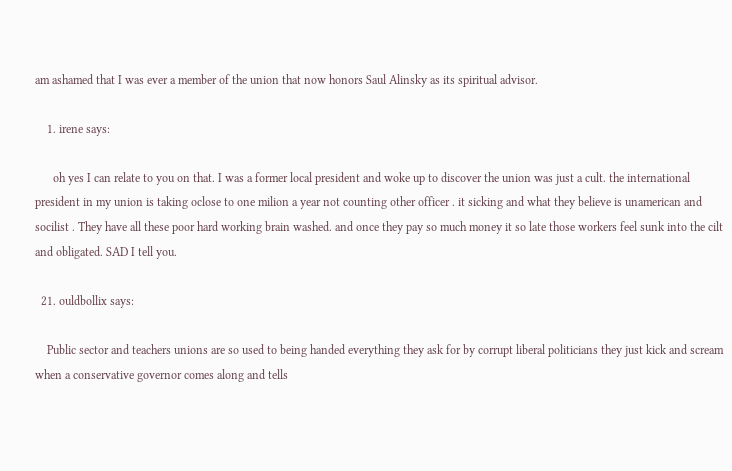am ashamed that I was ever a member of the union that now honors Saul Alinsky as its spiritual advisor.

    1. irene says:

      oh yes I can relate to you on that. I was a former local president and woke up to discover the union was just a cult. the international president in my union is taking oclose to one milion a year not counting other officer . it sicking and what they believe is unamerican and socilist . They have all these poor hard working brain washed. and once they pay so much money it so late those workers feel sunk into the cilt and obligated. SAD I tell you.

  21. ouldbollix says:

    Public sector and teachers unions are so used to being handed everything they ask for by corrupt liberal politicians they just kick and scream when a conservative governor comes along and tells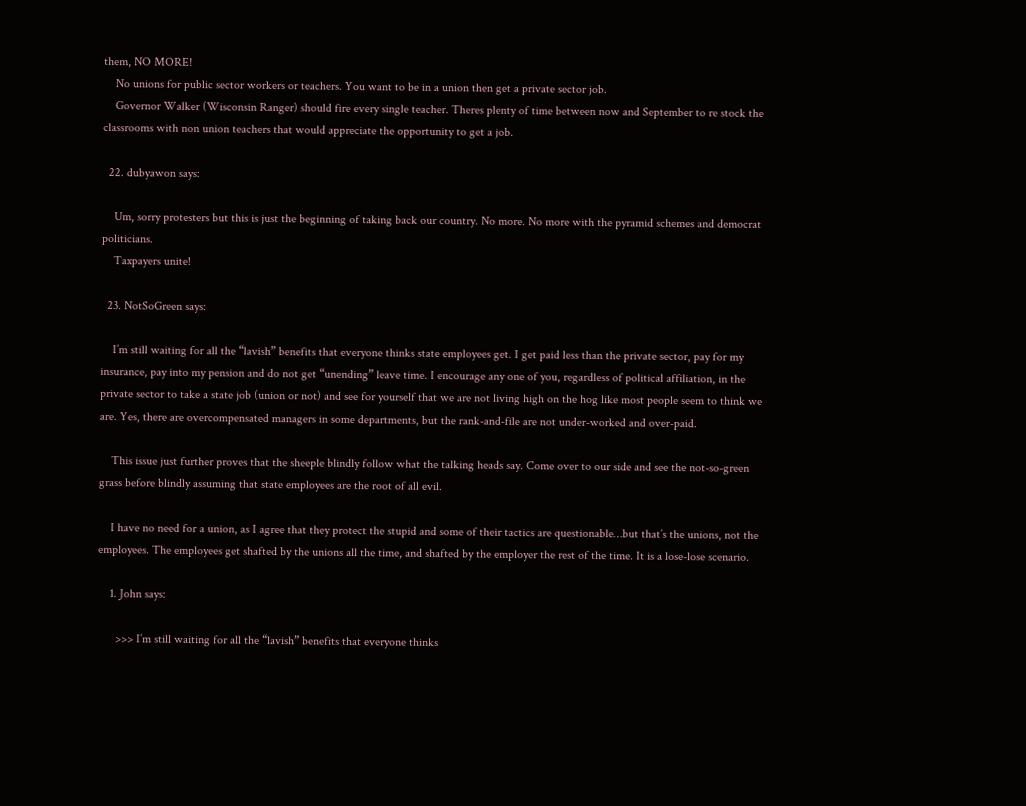them, NO MORE!
    No unions for public sector workers or teachers. You want to be in a union then get a private sector job.
    Governor Walker (Wisconsin Ranger) should fire every single teacher. Theres plenty of time between now and September to re stock the classrooms with non union teachers that would appreciate the opportunity to get a job.

  22. dubyawon says:

    Um, sorry protesters but this is just the beginning of taking back our country. No more. No more with the pyramid schemes and democrat politicians.
    Taxpayers unite!

  23. NotSoGreen says:

    I’m still waiting for all the “lavish” benefits that everyone thinks state employees get. I get paid less than the private sector, pay for my insurance, pay into my pension and do not get “unending” leave time. I encourage any one of you, regardless of political affiliation, in the private sector to take a state job (union or not) and see for yourself that we are not living high on the hog like most people seem to think we are. Yes, there are overcompensated managers in some departments, but the rank-and-file are not under-worked and over-paid.

    This issue just further proves that the sheeple blindly follow what the talking heads say. Come over to our side and see the not-so-green grass before blindly assuming that state employees are the root of all evil.

    I have no need for a union, as I agree that they protect the stupid and some of their tactics are questionable…but that’s the unions, not the employees. The employees get shafted by the unions all the time, and shafted by the employer the rest of the time. It is a lose-lose scenario.

    1. John says:

      >>> I’m still waiting for all the “lavish” benefits that everyone thinks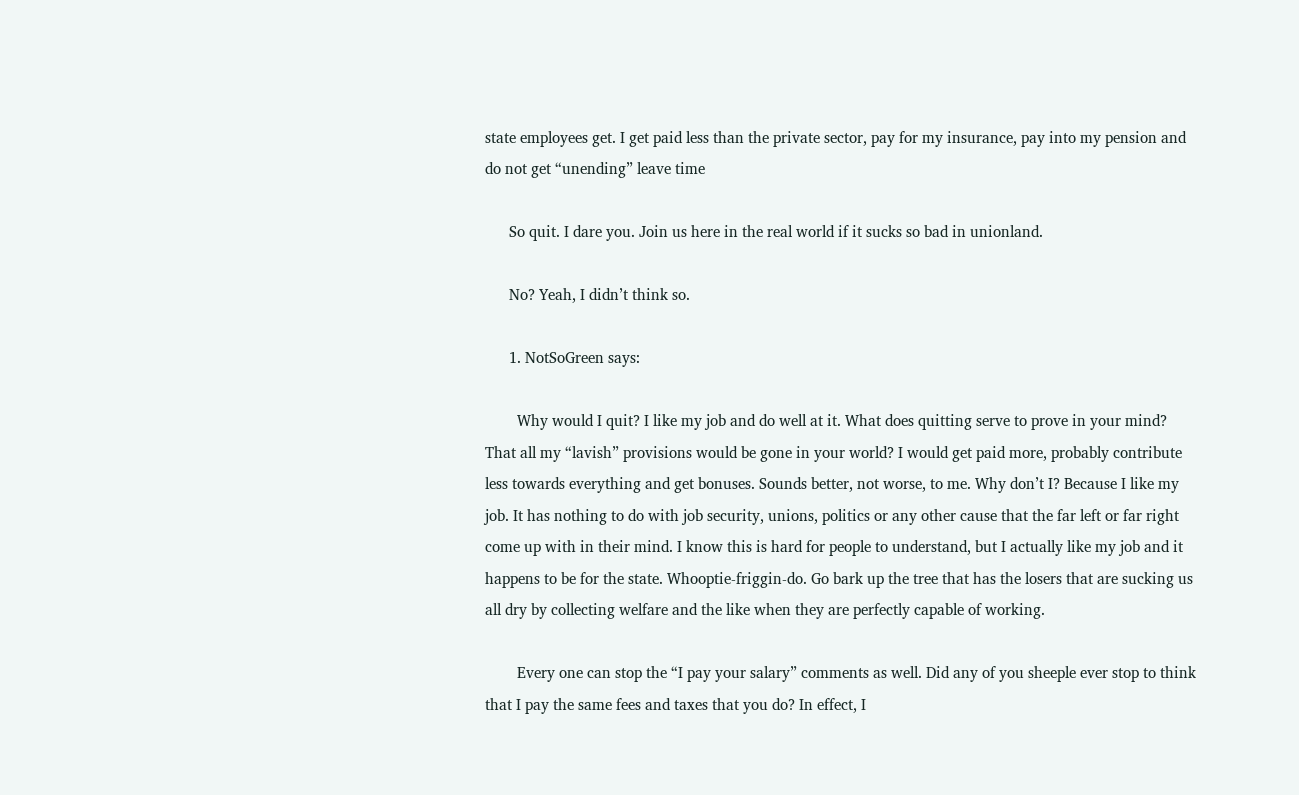state employees get. I get paid less than the private sector, pay for my insurance, pay into my pension and do not get “unending” leave time

      So quit. I dare you. Join us here in the real world if it sucks so bad in unionland.

      No? Yeah, I didn’t think so.

      1. NotSoGreen says:

        Why would I quit? I like my job and do well at it. What does quitting serve to prove in your mind? That all my “lavish” provisions would be gone in your world? I would get paid more, probably contribute less towards everything and get bonuses. Sounds better, not worse, to me. Why don’t I? Because I like my job. It has nothing to do with job security, unions, politics or any other cause that the far left or far right come up with in their mind. I know this is hard for people to understand, but I actually like my job and it happens to be for the state. Whooptie-friggin-do. Go bark up the tree that has the losers that are sucking us all dry by collecting welfare and the like when they are perfectly capable of working.

        Every one can stop the “I pay your salary” comments as well. Did any of you sheeple ever stop to think that I pay the same fees and taxes that you do? In effect, I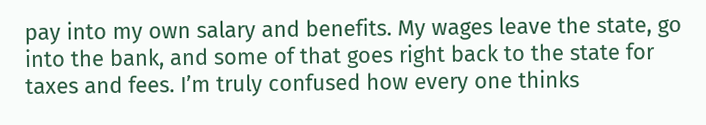pay into my own salary and benefits. My wages leave the state, go into the bank, and some of that goes right back to the state for taxes and fees. I’m truly confused how every one thinks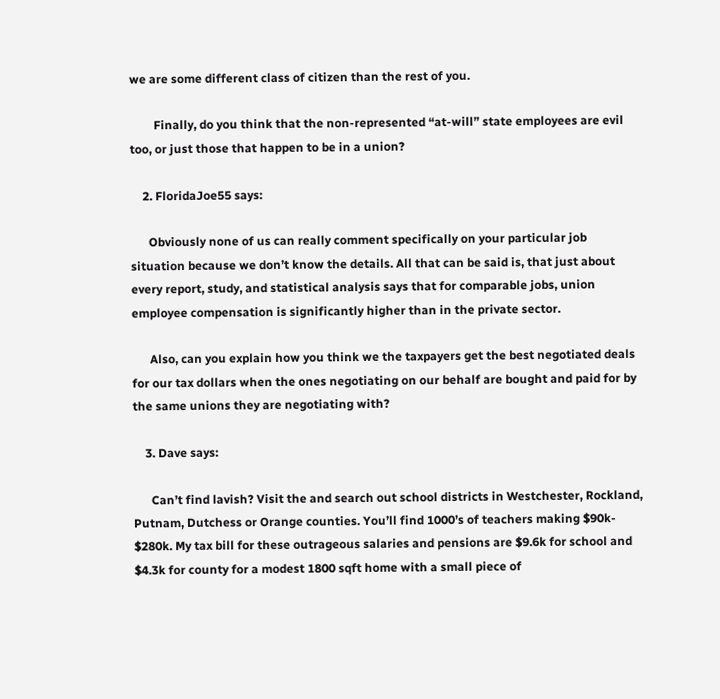we are some different class of citizen than the rest of you.

        Finally, do you think that the non-represented “at-will” state employees are evil too, or just those that happen to be in a union?

    2. FloridaJoe55 says:

      Obviously none of us can really comment specifically on your particular job situation because we don’t know the details. All that can be said is, that just about every report, study, and statistical analysis says that for comparable jobs, union employee compensation is significantly higher than in the private sector.

      Also, can you explain how you think we the taxpayers get the best negotiated deals for our tax dollars when the ones negotiating on our behalf are bought and paid for by the same unions they are negotiating with?

    3. Dave says:

      Can’t find lavish? Visit the and search out school districts in Westchester, Rockland, Putnam, Dutchess or Orange counties. You’ll find 1000’s of teachers making $90k- $280k. My tax bill for these outrageous salaries and pensions are $9.6k for school and $4.3k for county for a modest 1800 sqft home with a small piece of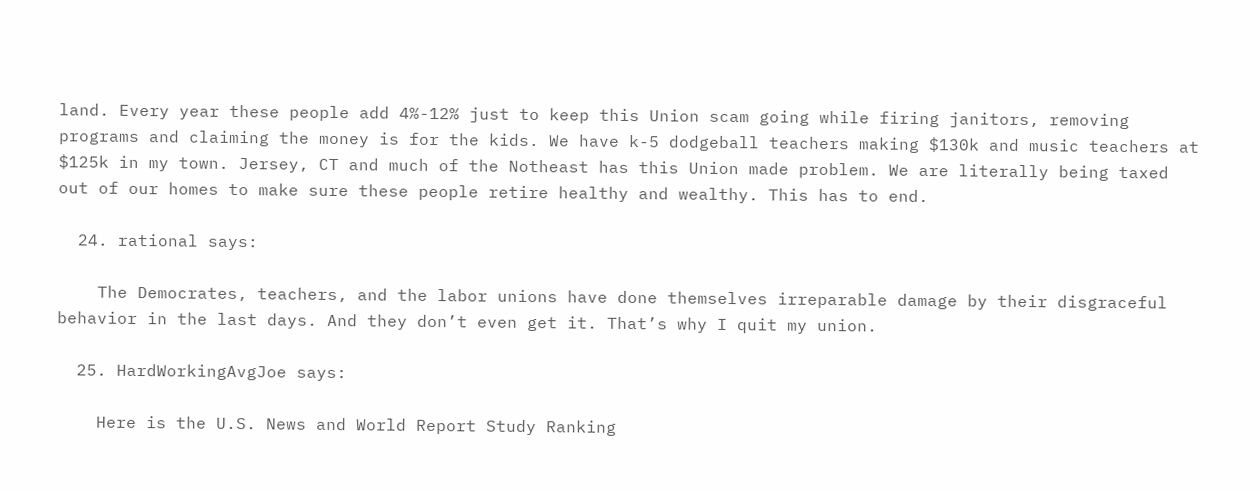land. Every year these people add 4%-12% just to keep this Union scam going while firing janitors, removing programs and claiming the money is for the kids. We have k-5 dodgeball teachers making $130k and music teachers at $125k in my town. Jersey, CT and much of the Notheast has this Union made problem. We are literally being taxed out of our homes to make sure these people retire healthy and wealthy. This has to end.

  24. rational says:

    The Democrates, teachers, and the labor unions have done themselves irreparable damage by their disgraceful behavior in the last days. And they don’t even get it. That’s why I quit my union.

  25. HardWorkingAvgJoe says:

    Here is the U.S. News and World Report Study Ranking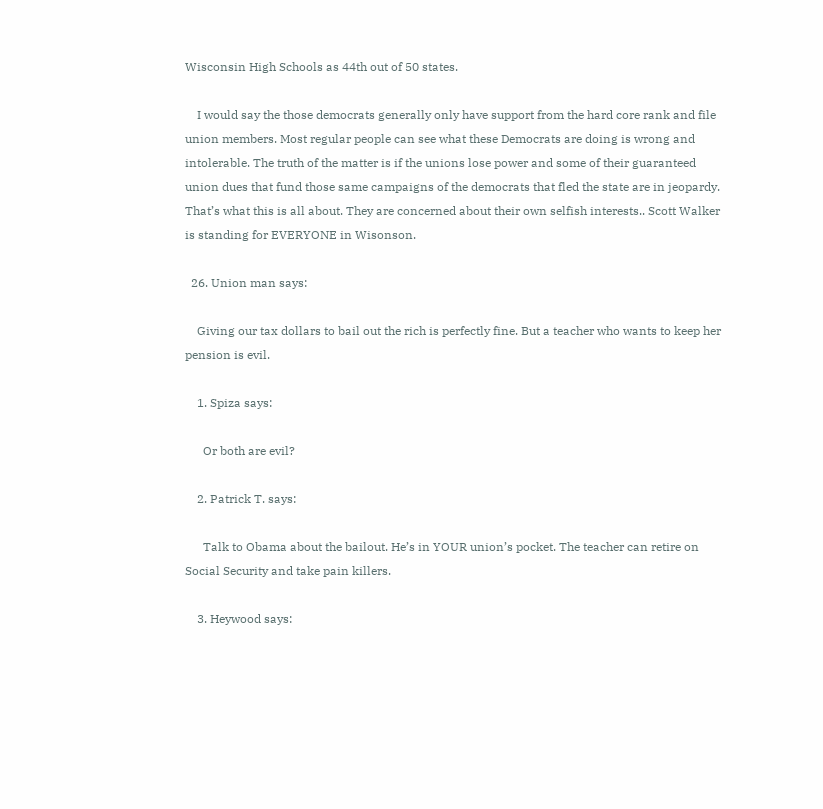Wisconsin High Schools as 44th out of 50 states.

    I would say the those democrats generally only have support from the hard core rank and file union members. Most regular people can see what these Democrats are doing is wrong and intolerable. The truth of the matter is if the unions lose power and some of their guaranteed union dues that fund those same campaigns of the democrats that fled the state are in jeopardy. That’s what this is all about. They are concerned about their own selfish interests.. Scott Walker is standing for EVERYONE in Wisonson.

  26. Union man says:

    Giving our tax dollars to bail out the rich is perfectly fine. But a teacher who wants to keep her pension is evil.

    1. Spiza says:

      Or both are evil?

    2. Patrick T. says:

      Talk to Obama about the bailout. He’s in YOUR union’s pocket. The teacher can retire on Social Security and take pain killers.

    3. Heywood says: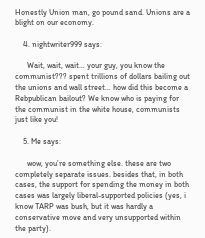Honestly Union man, go pound sand. Unions are a blight on our economy.

    4. nightwriter999 says:

      Wait, wait, wait… your guy, you know the communist??? spent trillions of dollars bailing out the unions and wall street… how did this become a Rebpublican bailout? We know who is paying for the communist in the white house, communists just like you!

    5. Me says:

      wow, you’re something else. these are two completely separate issues. besides that, in both cases, the support for spending the money in both cases was largely liberal-supported policies (yes, i know TARP was bush, but it was hardly a conservative move and very unsupported within the party).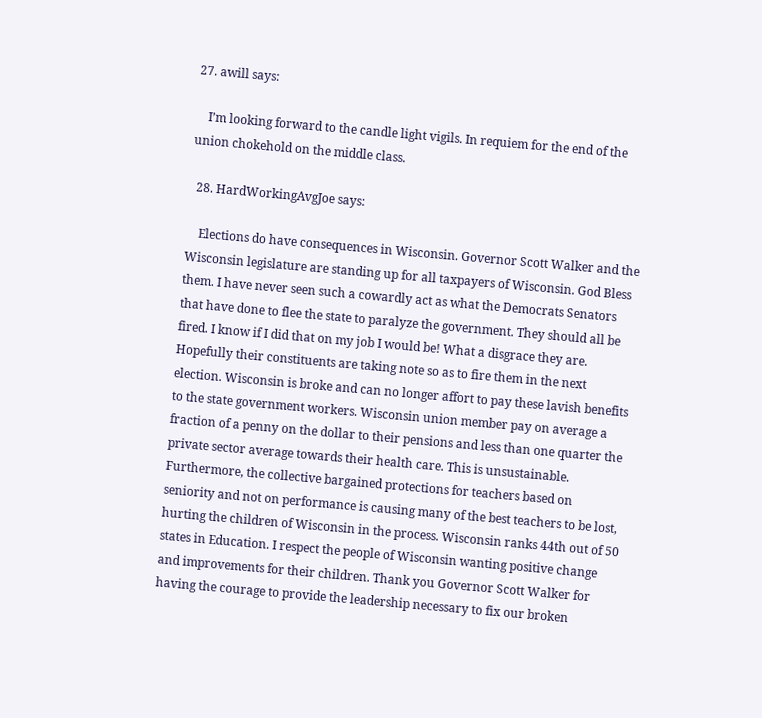27. awill says:

    I’m looking forward to the candle light vigils. In requiem for the end of the union chokehold on the middle class.

  28. HardWorkingAvgJoe says:

    Elections do have consequences in Wisconsin. Governor Scott Walker and the Wisconsin legislature are standing up for all taxpayers of Wisconsin. God Bless them. I have never seen such a cowardly act as what the Democrats Senators that have done to flee the state to paralyze the government. They should all be fired. I know if I did that on my job I would be! What a disgrace they are. Hopefully their constituents are taking note so as to fire them in the next election. Wisconsin is broke and can no longer affort to pay these lavish benefits to the state government workers. Wisconsin union member pay on average a fraction of a penny on the dollar to their pensions and less than one quarter the private sector average towards their health care. This is unsustainable. Furthermore, the collective bargained protections for teachers based on seniority and not on performance is causing many of the best teachers to be lost, hurting the children of Wisconsin in the process. Wisconsin ranks 44th out of 50 states in Education. I respect the people of Wisconsin wanting positive change and improvements for their children. Thank you Governor Scott Walker for having the courage to provide the leadership necessary to fix our broken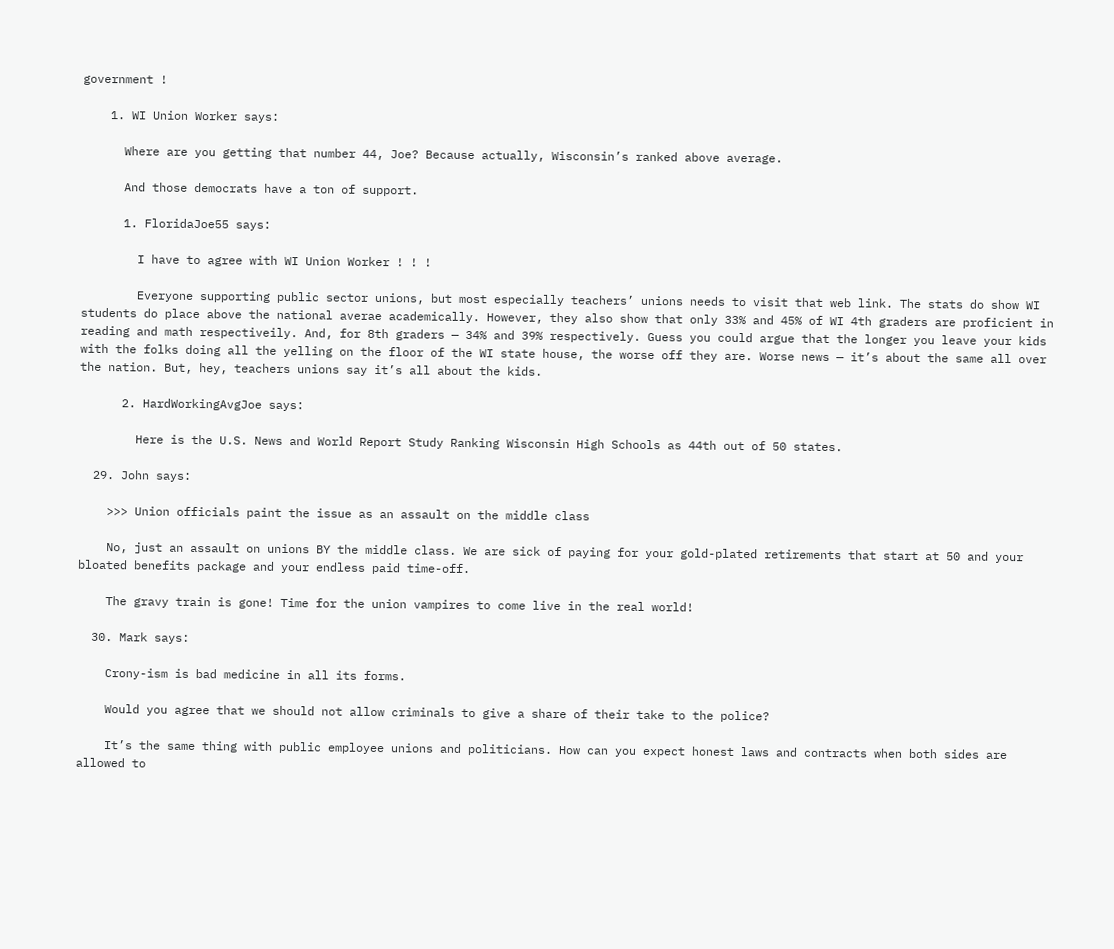government !

    1. WI Union Worker says:

      Where are you getting that number 44, Joe? Because actually, Wisconsin’s ranked above average.

      And those democrats have a ton of support.

      1. FloridaJoe55 says:

        I have to agree with WI Union Worker ! ! !

        Everyone supporting public sector unions, but most especially teachers’ unions needs to visit that web link. The stats do show WI students do place above the national averae academically. However, they also show that only 33% and 45% of WI 4th graders are proficient in reading and math respectiveily. And, for 8th graders — 34% and 39% respectively. Guess you could argue that the longer you leave your kids with the folks doing all the yelling on the floor of the WI state house, the worse off they are. Worse news — it’s about the same all over the nation. But, hey, teachers unions say it’s all about the kids.

      2. HardWorkingAvgJoe says:

        Here is the U.S. News and World Report Study Ranking Wisconsin High Schools as 44th out of 50 states.

  29. John says:

    >>> Union officials paint the issue as an assault on the middle class

    No, just an assault on unions BY the middle class. We are sick of paying for your gold-plated retirements that start at 50 and your bloated benefits package and your endless paid time-off.

    The gravy train is gone! Time for the union vampires to come live in the real world!

  30. Mark says:

    Crony-ism is bad medicine in all its forms.

    Would you agree that we should not allow criminals to give a share of their take to the police?

    It’s the same thing with public employee unions and politicians. How can you expect honest laws and contracts when both sides are allowed to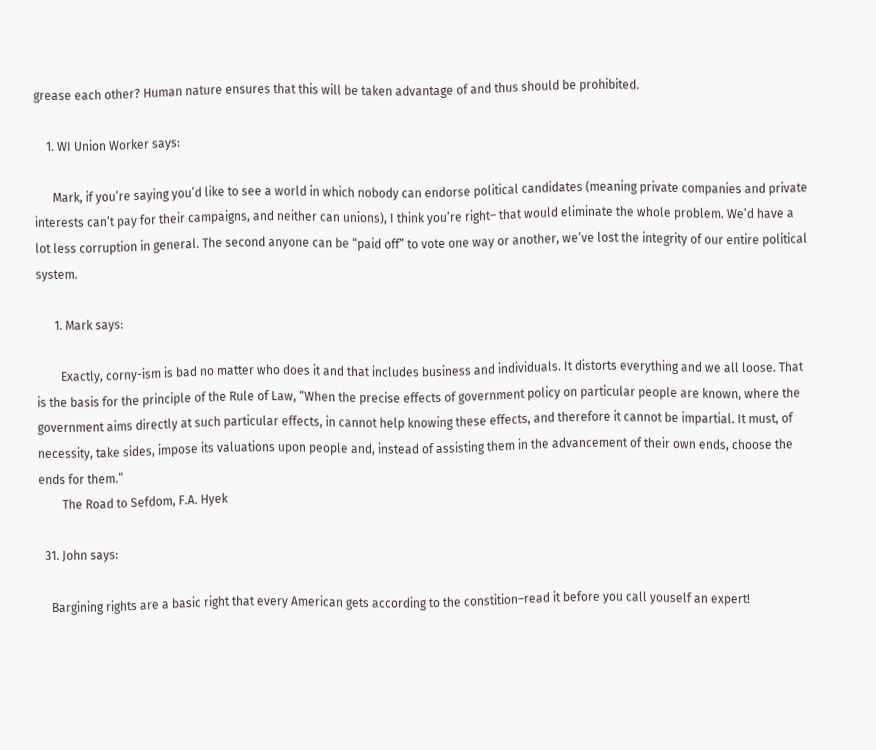grease each other? Human nature ensures that this will be taken advantage of and thus should be prohibited.

    1. WI Union Worker says:

      Mark, if you’re saying you’d like to see a world in which nobody can endorse political candidates (meaning private companies and private interests can’t pay for their campaigns, and neither can unions), I think you’re right– that would eliminate the whole problem. We’d have a lot less corruption in general. The second anyone can be “paid off” to vote one way or another, we’ve lost the integrity of our entire political system.

      1. Mark says:

        Exactly, corny-ism is bad no matter who does it and that includes business and individuals. It distorts everything and we all loose. That is the basis for the principle of the Rule of Law, “When the precise effects of government policy on particular people are known, where the government aims directly at such particular effects, in cannot help knowing these effects, and therefore it cannot be impartial. It must, of necessity, take sides, impose its valuations upon people and, instead of assisting them in the advancement of their own ends, choose the ends for them.”
        The Road to Sefdom, F.A. Hyek

  31. John says:

    Bargining rights are a basic right that every American gets according to the constition–read it before you call youself an expert!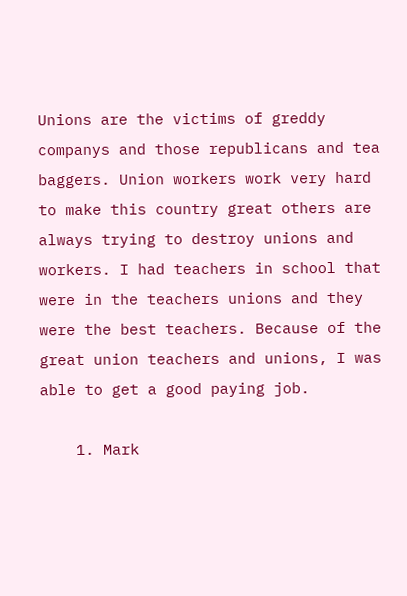Unions are the victims of greddy companys and those republicans and tea baggers. Union workers work very hard to make this country great others are always trying to destroy unions and workers. I had teachers in school that were in the teachers unions and they were the best teachers. Because of the great union teachers and unions, I was able to get a good paying job.

    1. Mark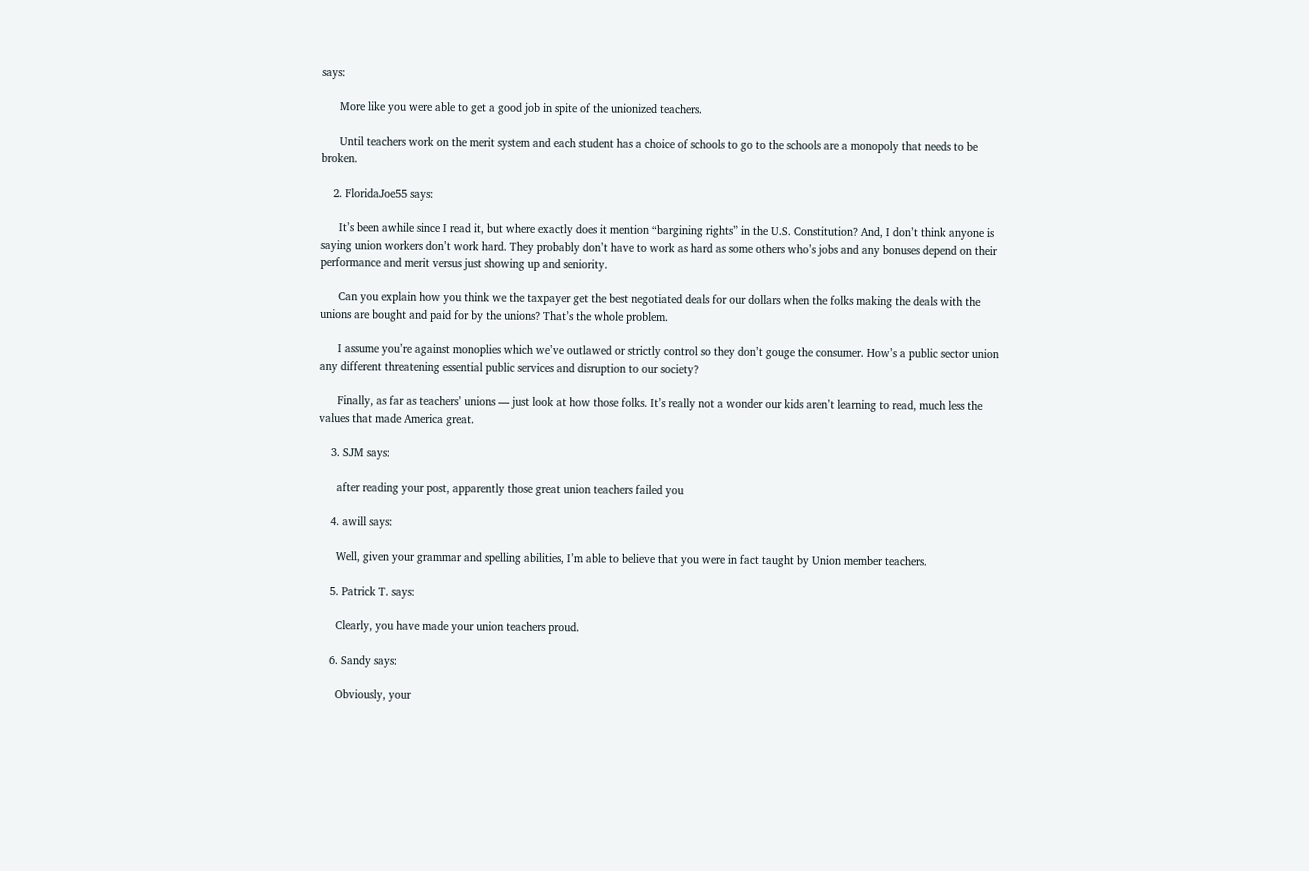says:

      More like you were able to get a good job in spite of the unionized teachers.

      Until teachers work on the merit system and each student has a choice of schools to go to the schools are a monopoly that needs to be broken.

    2. FloridaJoe55 says:

      It’s been awhile since I read it, but where exactly does it mention “bargining rights” in the U.S. Constitution? And, I don’t think anyone is saying union workers don’t work hard. They probably don’t have to work as hard as some others who’s jobs and any bonuses depend on their performance and merit versus just showing up and seniority.

      Can you explain how you think we the taxpayer get the best negotiated deals for our dollars when the folks making the deals with the unions are bought and paid for by the unions? That’s the whole problem.

      I assume you’re against monoplies which we’ve outlawed or strictly control so they don’t gouge the consumer. How’s a public sector union any different threatening essential public services and disruption to our society?

      Finally, as far as teachers’ unions — just look at how those folks. It’s really not a wonder our kids aren’t learning to read, much less the values that made America great.

    3. SJM says:

      after reading your post, apparently those great union teachers failed you

    4. awill says:

      Well, given your grammar and spelling abilities, I’m able to believe that you were in fact taught by Union member teachers.

    5. Patrick T. says:

      Clearly, you have made your union teachers proud.

    6. Sandy says:

      Obviously, your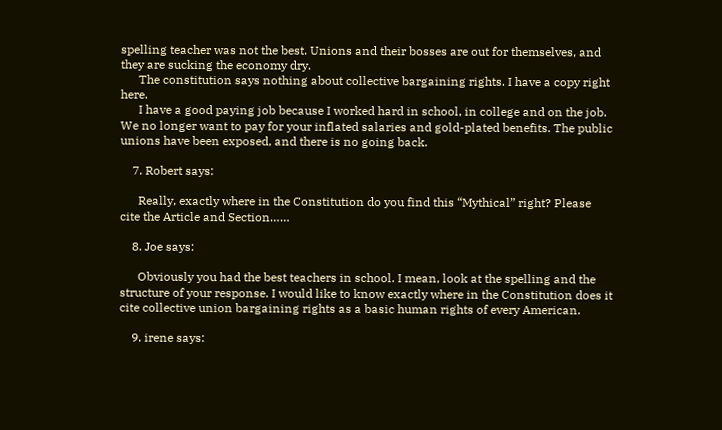spelling teacher was not the best. Unions and their bosses are out for themselves, and they are sucking the economy dry.
      The constitution says nothing about collective bargaining rights. I have a copy right here.
      I have a good paying job because I worked hard in school, in college and on the job. We no longer want to pay for your inflated salaries and gold-plated benefits. The public unions have been exposed, and there is no going back.

    7. Robert says:

      Really, exactly where in the Constitution do you find this “Mythical” right? Please cite the Article and Section……

    8. Joe says:

      Obviously you had the best teachers in school. I mean, look at the spelling and the structure of your response. I would like to know exactly where in the Constitution does it cite collective union bargaining rights as a basic human rights of every American.

    9. irene says: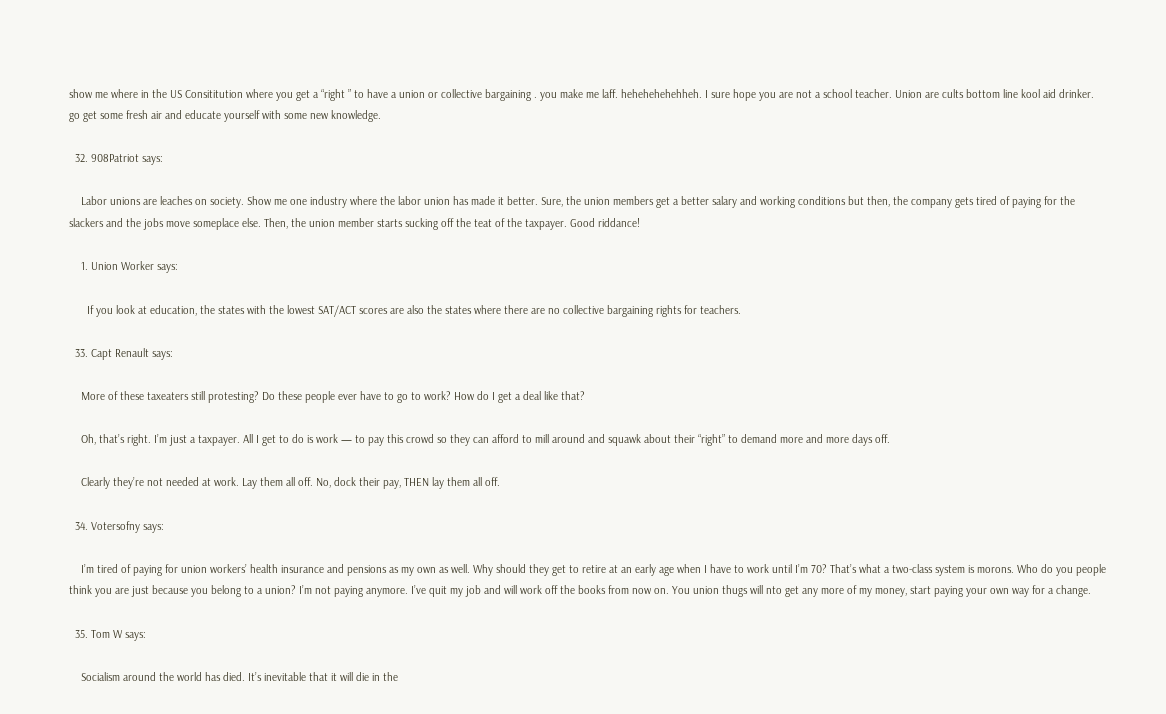show me where in the US Consititution where you get a “right ” to have a union or collective bargaining . you make me laff. hehehehehehheh. I sure hope you are not a school teacher. Union are cults bottom line kool aid drinker. go get some fresh air and educate yourself with some new knowledge.

  32. 908Patriot says:

    Labor unions are leaches on society. Show me one industry where the labor union has made it better. Sure, the union members get a better salary and working conditions but then, the company gets tired of paying for the slackers and the jobs move someplace else. Then, the union member starts sucking off the teat of the taxpayer. Good riddance!

    1. Union Worker says:

      If you look at education, the states with the lowest SAT/ACT scores are also the states where there are no collective bargaining rights for teachers.

  33. Capt Renault says:

    More of these taxeaters still protesting? Do these people ever have to go to work? How do I get a deal like that?

    Oh, that’s right. I’m just a taxpayer. All I get to do is work — to pay this crowd so they can afford to mill around and squawk about their “right” to demand more and more days off.

    Clearly they’re not needed at work. Lay them all off. No, dock their pay, THEN lay them all off.

  34. Votersofny says:

    I’m tired of paying for union workers’ health insurance and pensions as my own as well. Why should they get to retire at an early age when I have to work until I’m 70? That’s what a two-class system is morons. Who do you people think you are just because you belong to a union? I’m not paying anymore. I’ve quit my job and will work off the books from now on. You union thugs will nto get any more of my money, start paying your own way for a change.

  35. Tom W says:

    Socialism around the world has died. It’s inevitable that it will die in the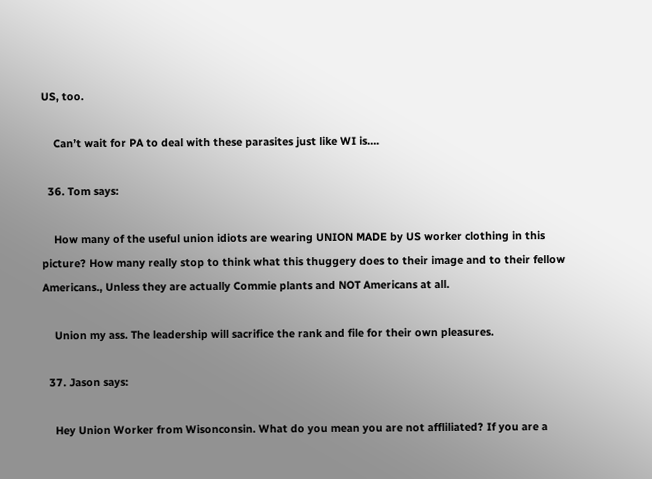US, too.

    Can’t wait for PA to deal with these parasites just like WI is….

  36. Tom says:

    How many of the useful union idiots are wearing UNION MADE by US worker clothing in this picture? How many really stop to think what this thuggery does to their image and to their fellow Americans., Unless they are actually Commie plants and NOT Americans at all.

    Union my ass. The leadership will sacrifice the rank and file for their own pleasures.

  37. Jason says:

    Hey Union Worker from Wisonconsin. What do you mean you are not affliliated? If you are a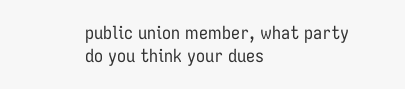public union member, what party do you think your dues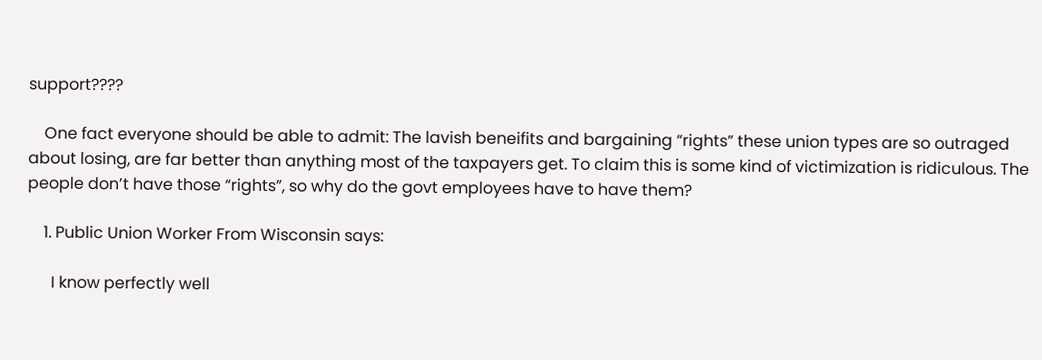support????

    One fact everyone should be able to admit: The lavish beneifits and bargaining “rights” these union types are so outraged about losing, are far better than anything most of the taxpayers get. To claim this is some kind of victimization is ridiculous. The people don’t have those “rights”, so why do the govt employees have to have them?

    1. Public Union Worker From Wisconsin says:

      I know perfectly well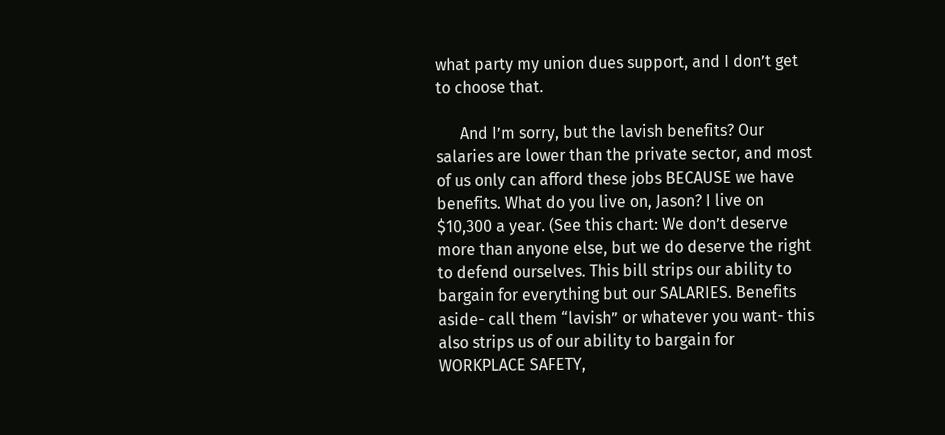what party my union dues support, and I don’t get to choose that.

      And I’m sorry, but the lavish benefits? Our salaries are lower than the private sector, and most of us only can afford these jobs BECAUSE we have benefits. What do you live on, Jason? I live on $10,300 a year. (See this chart: We don’t deserve more than anyone else, but we do deserve the right to defend ourselves. This bill strips our ability to bargain for everything but our SALARIES. Benefits aside- call them “lavish” or whatever you want- this also strips us of our ability to bargain for WORKPLACE SAFETY,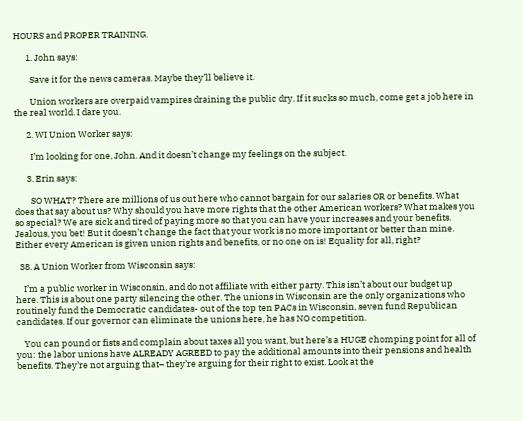HOURS and PROPER TRAINING.

      1. John says:

        Save it for the news cameras. Maybe they’ll believe it.

        Union workers are overpaid vampires draining the public dry. If it sucks so much, come get a job here in the real world. I dare you.

      2. WI Union Worker says:

        I’m looking for one, John. And it doesn’t change my feelings on the subject.

      3. Erin says:

        SO WHAT? There are millions of us out here who cannot bargain for our salaries OR or benefits. What does that say about us? Why should you have more rights that the other American workers? What makes you so special? We are sick and tired of paying more so that you can have your increases and your benefits. Jealous, you bet! But it doesn’t change the fact that your work is no more important or better than mine. Either every American is given union rights and benefits, or no one on is! Equality for all, right?

  38. A Union Worker from Wisconsin says:

    I’m a public worker in Wisconsin, and do not affiliate with either party. This isn’t about our budget up here. This is about one party silencing the other. The unions in Wisconsin are the only organizations who routinely fund the Democratic candidates- out of the top ten PACs in Wisconsin, seven fund Republican candidates. If our governor can eliminate the unions here, he has NO competition.

    You can pound or fists and complain about taxes all you want, but here’s a HUGE chomping point for all of you: the labor unions have ALREADY AGREED to pay the additional amounts into their pensions and health benefits. They’re not arguing that– they’re arguing for their right to exist. Look at the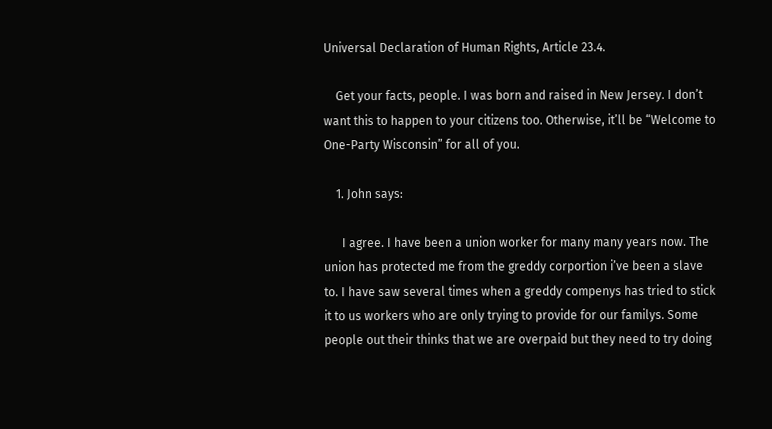Universal Declaration of Human Rights, Article 23.4.

    Get your facts, people. I was born and raised in New Jersey. I don’t want this to happen to your citizens too. Otherwise, it’ll be “Welcome to One-Party Wisconsin” for all of you.

    1. John says:

      I agree. I have been a union worker for many many years now. The union has protected me from the greddy corportion i’ve been a slave to. I have saw several times when a greddy compenys has tried to stick it to us workers who are only trying to provide for our familys. Some people out their thinks that we are overpaid but they need to try doing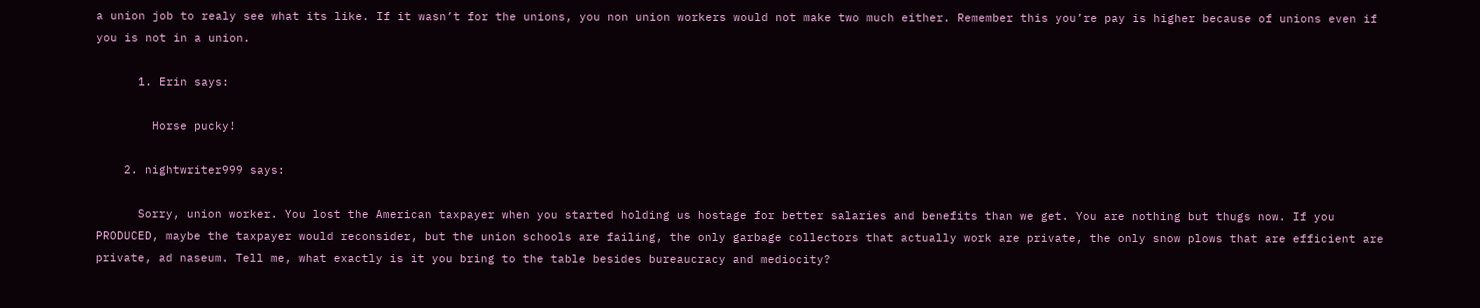a union job to realy see what its like. If it wasn’t for the unions, you non union workers would not make two much either. Remember this you’re pay is higher because of unions even if you is not in a union.

      1. Erin says:

        Horse pucky!

    2. nightwriter999 says:

      Sorry, union worker. You lost the American taxpayer when you started holding us hostage for better salaries and benefits than we get. You are nothing but thugs now. If you PRODUCED, maybe the taxpayer would reconsider, but the union schools are failing, the only garbage collectors that actually work are private, the only snow plows that are efficient are private, ad naseum. Tell me, what exactly is it you bring to the table besides bureaucracy and mediocity?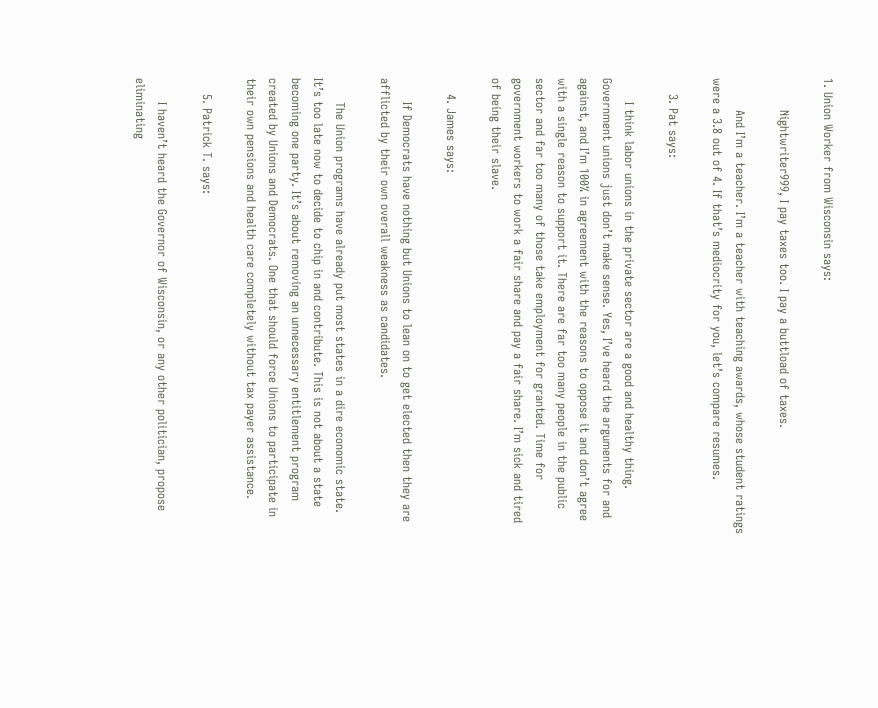1. Union Worker from Wisconsin says:

        Nightwriter999, I pay taxes too. I pay a buttload of taxes.

        And I’m a teacher. I’m a teacher with teaching awards, whose student ratings were a 3.8 out of 4. If that’s mediocrity for you, let’s compare resumes.

    3. Pat says:

      I think labor unions in the private sector are a good and healthy thing. Government unions just don’t make sense. Yes, I’ve heard the arguments for and against, and I’m 100% in agreement with the reasons to oppose it and don’t agree with a single reason to support it. There are far too many people in the public sector and far too many of those take employment for granted. Time for government workers to work a fair share and pay a fair share. I’m sick and tired of being their slave.

    4. James says:

      If Democrats have nothing but Unions to lean on to get elected then they are afflicted by their own overall weakness as candidates.

      The Union programs have already put most states in a dire economic state. It’s too late now to decide to chip in and contribute. This is not about a state becoming one party. It’s about removing an unnecessary entitlement program created by Unions and Democrats. One that should force Unions to participate in their own pensions and health care completely without tax payer assistance.

    5. Patrick T. says:

      I haven’t heard the Governor of Wisconsin, or any other politician, propose eliminating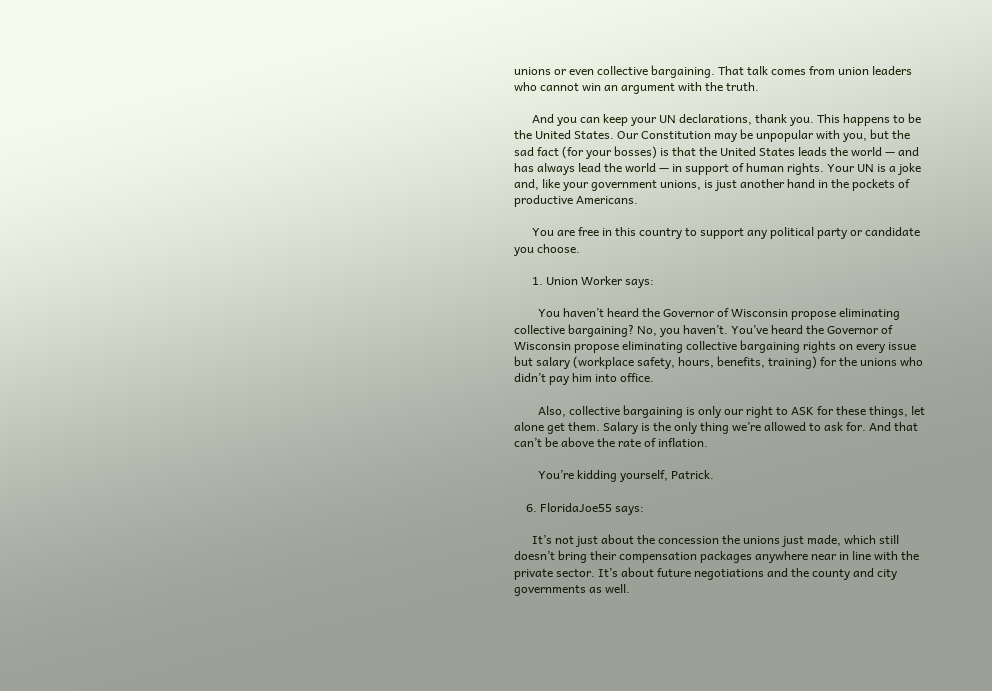unions or even collective bargaining. That talk comes from union leaders who cannot win an argument with the truth.

      And you can keep your UN declarations, thank you. This happens to be the United States. Our Constitution may be unpopular with you, but the sad fact (for your bosses) is that the United States leads the world — and has always lead the world — in support of human rights. Your UN is a joke and, like your government unions, is just another hand in the pockets of productive Americans.

      You are free in this country to support any political party or candidate you choose.

      1. Union Worker says:

        You haven’t heard the Governor of Wisconsin propose eliminating collective bargaining? No, you haven’t. You’ve heard the Governor of Wisconsin propose eliminating collective bargaining rights on every issue but salary (workplace safety, hours, benefits, training) for the unions who didn’t pay him into office.

        Also, collective bargaining is only our right to ASK for these things, let alone get them. Salary is the only thing we’re allowed to ask for. And that can’t be above the rate of inflation.

        You’re kidding yourself, Patrick.

    6. FloridaJoe55 says:

      It’s not just about the concession the unions just made, which still doesn’t bring their compensation packages anywhere near in line with the private sector. It’s about future negotiations and the county and city governments as well.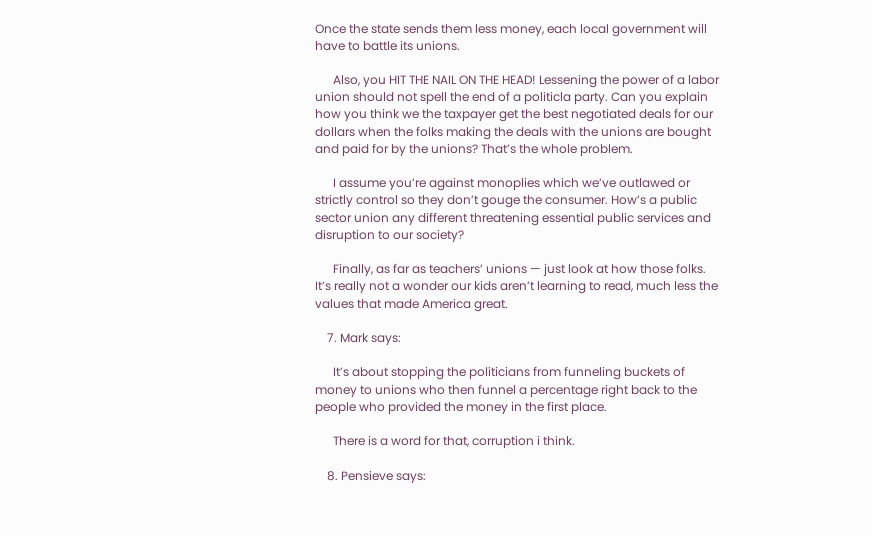Once the state sends them less money, each local government will have to battle its unions.

      Also, you HIT THE NAIL ON THE HEAD! Lessening the power of a labor union should not spell the end of a politicla party. Can you explain how you think we the taxpayer get the best negotiated deals for our dollars when the folks making the deals with the unions are bought and paid for by the unions? That’s the whole problem.

      I assume you’re against monoplies which we’ve outlawed or strictly control so they don’t gouge the consumer. How’s a public sector union any different threatening essential public services and disruption to our society?

      Finally, as far as teachers’ unions — just look at how those folks. It’s really not a wonder our kids aren’t learning to read, much less the values that made America great.

    7. Mark says:

      It’s about stopping the politicians from funneling buckets of money to unions who then funnel a percentage right back to the people who provided the money in the first place.

      There is a word for that, corruption i think.

    8. Pensieve says: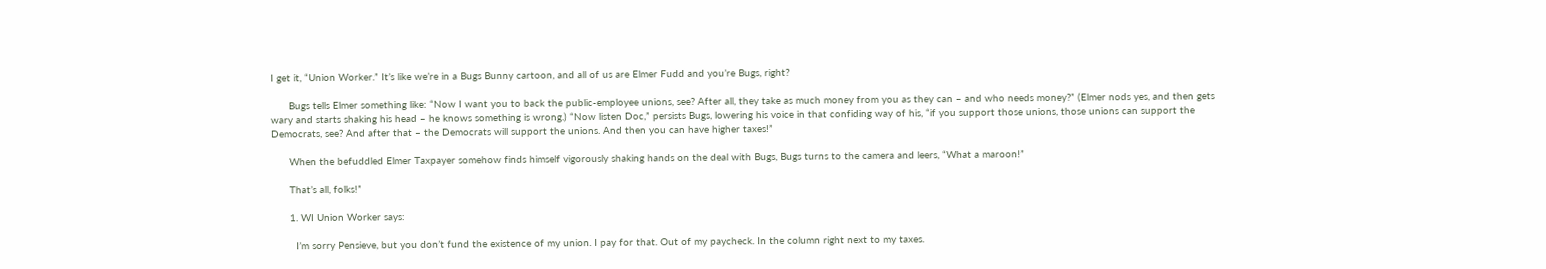I get it, “Union Worker.” It’s like we’re in a Bugs Bunny cartoon, and all of us are Elmer Fudd and you’re Bugs, right?

      Bugs tells Elmer something like: “Now I want you to back the public-employee unions, see? After all, they take as much money from you as they can – and who needs money?” (Elmer nods yes, and then gets wary and starts shaking his head – he knows something is wrong.) “Now listen Doc,” persists Bugs, lowering his voice in that confiding way of his, “if you support those unions, those unions can support the Democrats, see? And after that – the Democrats will support the unions. And then you can have higher taxes!”

      When the befuddled Elmer Taxpayer somehow finds himself vigorously shaking hands on the deal with Bugs, Bugs turns to the camera and leers, “What a maroon!”

      That’s all, folks!”

      1. WI Union Worker says:

        I’m sorry Pensieve, but you don’t fund the existence of my union. I pay for that. Out of my paycheck. In the column right next to my taxes.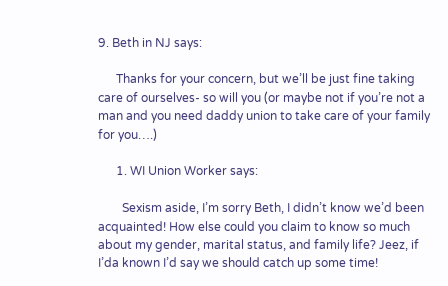9. Beth in NJ says:

      Thanks for your concern, but we’ll be just fine taking care of ourselves- so will you (or maybe not if you’re not a man and you need daddy union to take care of your family for you….)

      1. WI Union Worker says:

        Sexism aside, I’m sorry Beth, I didn’t know we’d been acquainted! How else could you claim to know so much about my gender, marital status, and family life? Jeez, if I’da known I’d say we should catch up some time!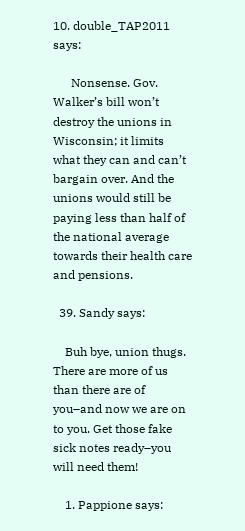10. double_TAP2011 says:

      Nonsense. Gov. Walker’s bill won’t destroy the unions in Wisconsin; it limits what they can and can’t bargain over. And the unions would still be paying less than half of the national average towards their health care and pensions.

  39. Sandy says:

    Buh bye, union thugs. There are more of us than there are of you–and now we are on to you. Get those fake sick notes ready–you will need them!

    1. Pappione says: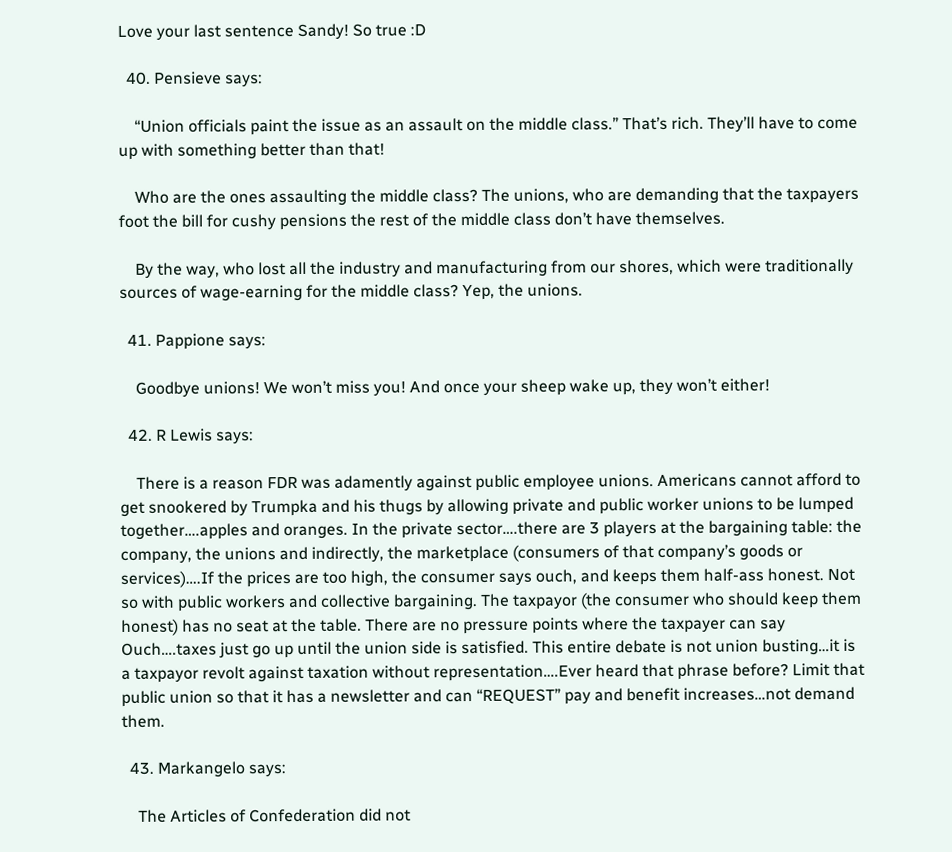Love your last sentence Sandy! So true :D

  40. Pensieve says:

    “Union officials paint the issue as an assault on the middle class.” That’s rich. They’ll have to come up with something better than that!

    Who are the ones assaulting the middle class? The unions, who are demanding that the taxpayers foot the bill for cushy pensions the rest of the middle class don’t have themselves.

    By the way, who lost all the industry and manufacturing from our shores, which were traditionally sources of wage-earning for the middle class? Yep, the unions.

  41. Pappione says:

    Goodbye unions! We won’t miss you! And once your sheep wake up, they won’t either!

  42. R Lewis says:

    There is a reason FDR was adamently against public employee unions. Americans cannot afford to get snookered by Trumpka and his thugs by allowing private and public worker unions to be lumped together….apples and oranges. In the private sector….there are 3 players at the bargaining table: the company, the unions and indirectly, the marketplace (consumers of that company’s goods or services)….If the prices are too high, the consumer says ouch, and keeps them half-ass honest. Not so with public workers and collective bargaining. The taxpayor (the consumer who should keep them honest) has no seat at the table. There are no pressure points where the taxpayer can say Ouch….taxes just go up until the union side is satisfied. This entire debate is not union busting…it is a taxpayor revolt against taxation without representation….Ever heard that phrase before? Limit that public union so that it has a newsletter and can “REQUEST” pay and benefit increases…not demand them.

  43. Markangelo says:

    The Articles of Confederation did not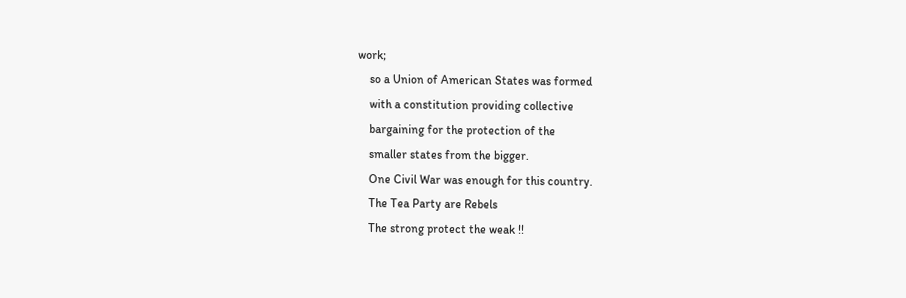work;
    so a Union of American States was formed
    with a constitution providing collective
    bargaining for the protection of the
    smaller states from the bigger.
    One Civil War was enough for this country.
    The Tea Party are Rebels
    The strong protect the weak !!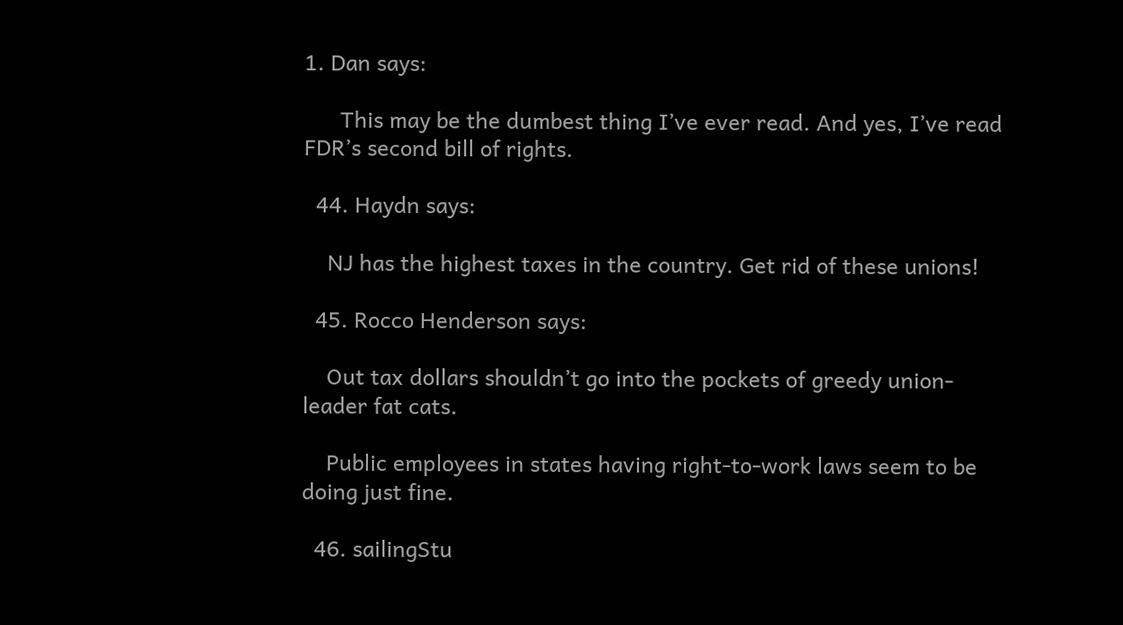1. Dan says:

      This may be the dumbest thing I’ve ever read. And yes, I’ve read FDR’s second bill of rights.

  44. Haydn says:

    NJ has the highest taxes in the country. Get rid of these unions!

  45. Rocco Henderson says:

    Out tax dollars shouldn’t go into the pockets of greedy union-leader fat cats.

    Public employees in states having right-to-work laws seem to be doing just fine.

  46. sailingStu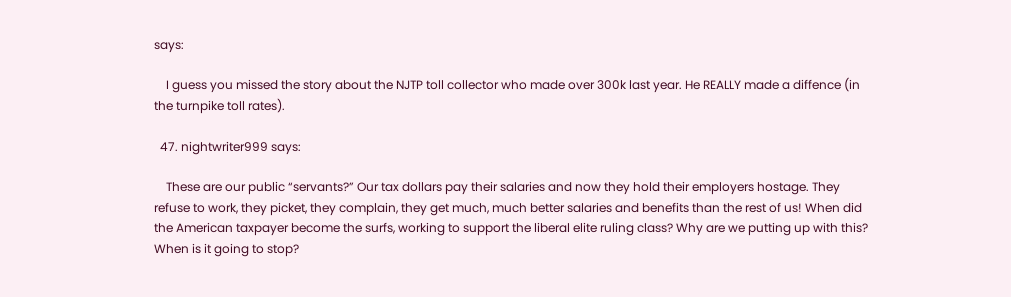says:

    I guess you missed the story about the NJTP toll collector who made over 300k last year. He REALLY made a diffence (in the turnpike toll rates).

  47. nightwriter999 says:

    These are our public “servants?” Our tax dollars pay their salaries and now they hold their employers hostage. They refuse to work, they picket, they complain, they get much, much better salaries and benefits than the rest of us! When did the American taxpayer become the surfs, working to support the liberal elite ruling class? Why are we putting up with this? When is it going to stop?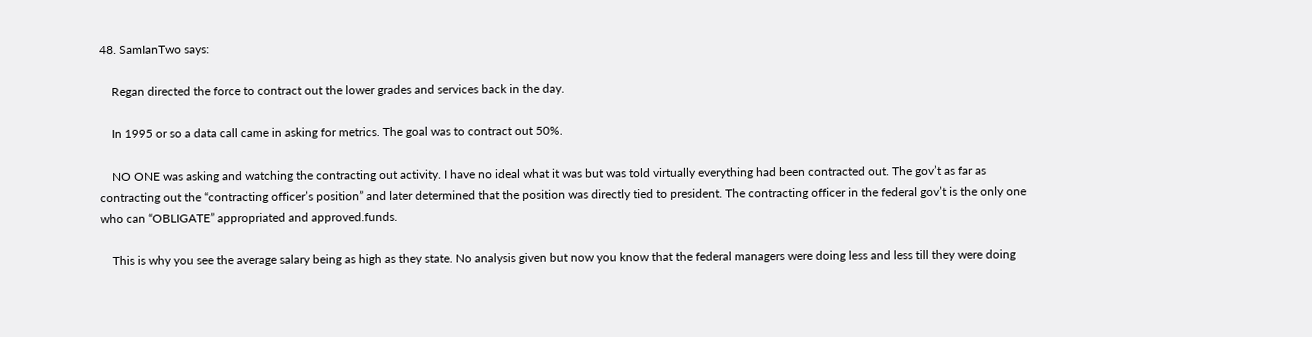48. SamIanTwo says:

    Regan directed the force to contract out the lower grades and services back in the day.

    In 1995 or so a data call came in asking for metrics. The goal was to contract out 50%.

    NO ONE was asking and watching the contracting out activity. I have no ideal what it was but was told virtually everything had been contracted out. The gov’t as far as contracting out the “contracting officer’s position” and later determined that the position was directly tied to president. The contracting officer in the federal gov’t is the only one who can “OBLIGATE” appropriated and approved.funds.

    This is why you see the average salary being as high as they state. No analysis given but now you know that the federal managers were doing less and less till they were doing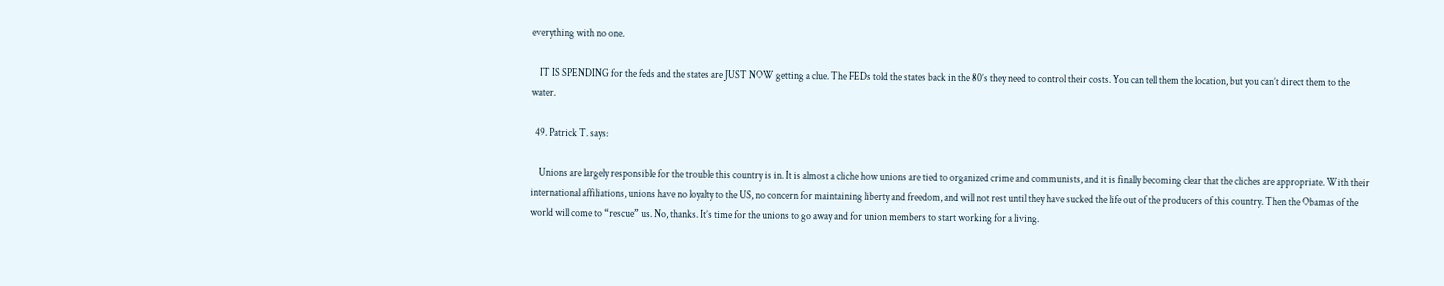everything with no one.

    IT IS SPENDING for the feds and the states are JUST NOW getting a clue. The FEDs told the states back in the 80’s they need to control their costs. You can tell them the location, but you can’t direct them to the water.

  49. Patrick T. says:

    Unions are largely responsible for the trouble this country is in. It is almost a cliche how unions are tied to organized crime and communists, and it is finally becoming clear that the cliches are appropriate. With their international affiliations, unions have no loyalty to the US, no concern for maintaining liberty and freedom, and will not rest until they have sucked the life out of the producers of this country. Then the Obamas of the world will come to “rescue” us. No, thanks. It’s time for the unions to go away and for union members to start working for a living.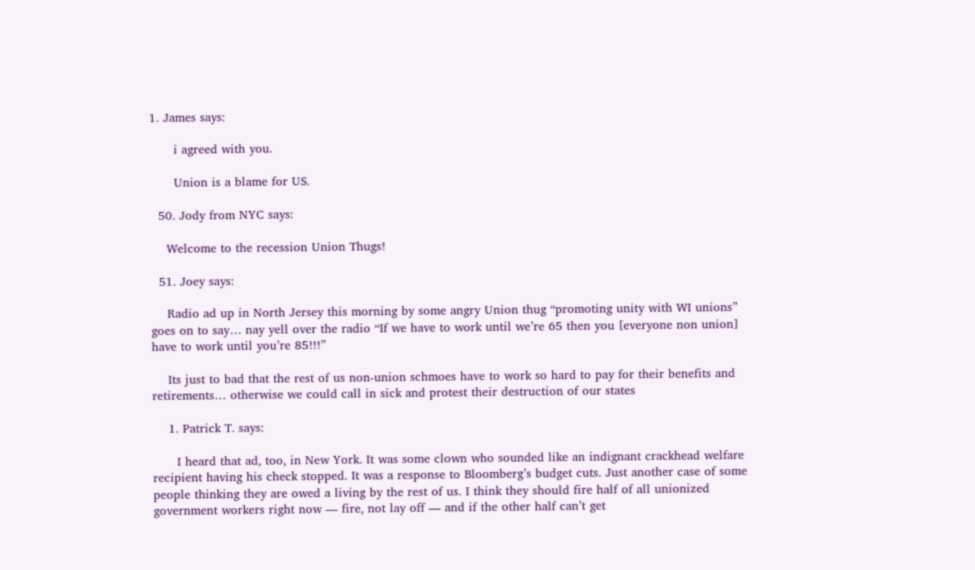1. James says:

      i agreed with you.

      Union is a blame for US.

  50. Jody from NYC says:

    Welcome to the recession Union Thugs!

  51. Joey says:

    Radio ad up in North Jersey this morning by some angry Union thug “promoting unity with WI unions” goes on to say… nay yell over the radio “If we have to work until we’re 65 then you [everyone non union] have to work until you’re 85!!!”

    Its just to bad that the rest of us non-union schmoes have to work so hard to pay for their benefits and retirements… otherwise we could call in sick and protest their destruction of our states

    1. Patrick T. says:

      I heard that ad, too, in New York. It was some clown who sounded like an indignant crackhead welfare recipient having his check stopped. It was a response to Bloomberg’s budget cuts. Just another case of some people thinking they are owed a living by the rest of us. I think they should fire half of all unionized government workers right now — fire, not lay off — and if the other half can’t get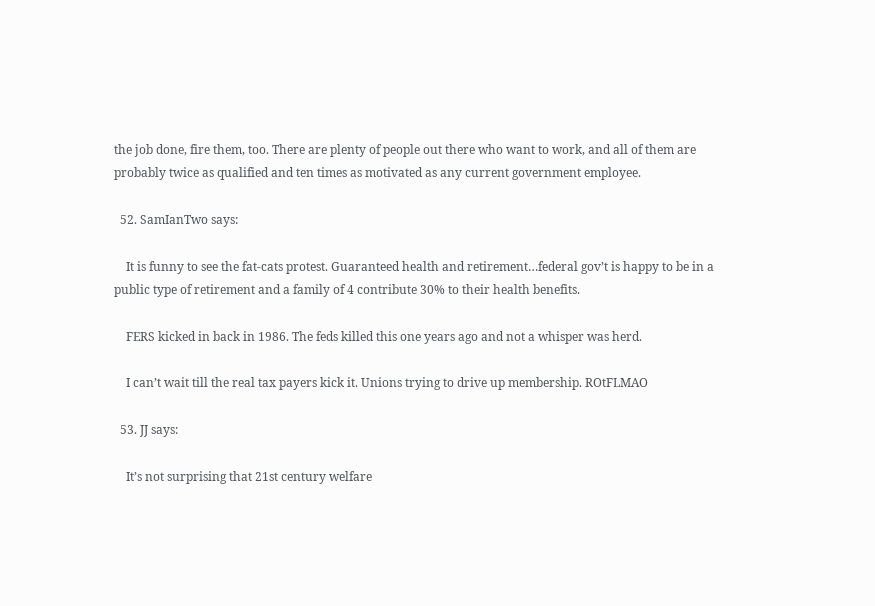the job done, fire them, too. There are plenty of people out there who want to work, and all of them are probably twice as qualified and ten times as motivated as any current government employee.

  52. SamIanTwo says:

    It is funny to see the fat-cats protest. Guaranteed health and retirement…federal gov’t is happy to be in a public type of retirement and a family of 4 contribute 30% to their health benefits.

    FERS kicked in back in 1986. The feds killed this one years ago and not a whisper was herd.

    I can’t wait till the real tax payers kick it. Unions trying to drive up membership. ROtFLMAO

  53. JJ says:

    It’s not surprising that 21st century welfare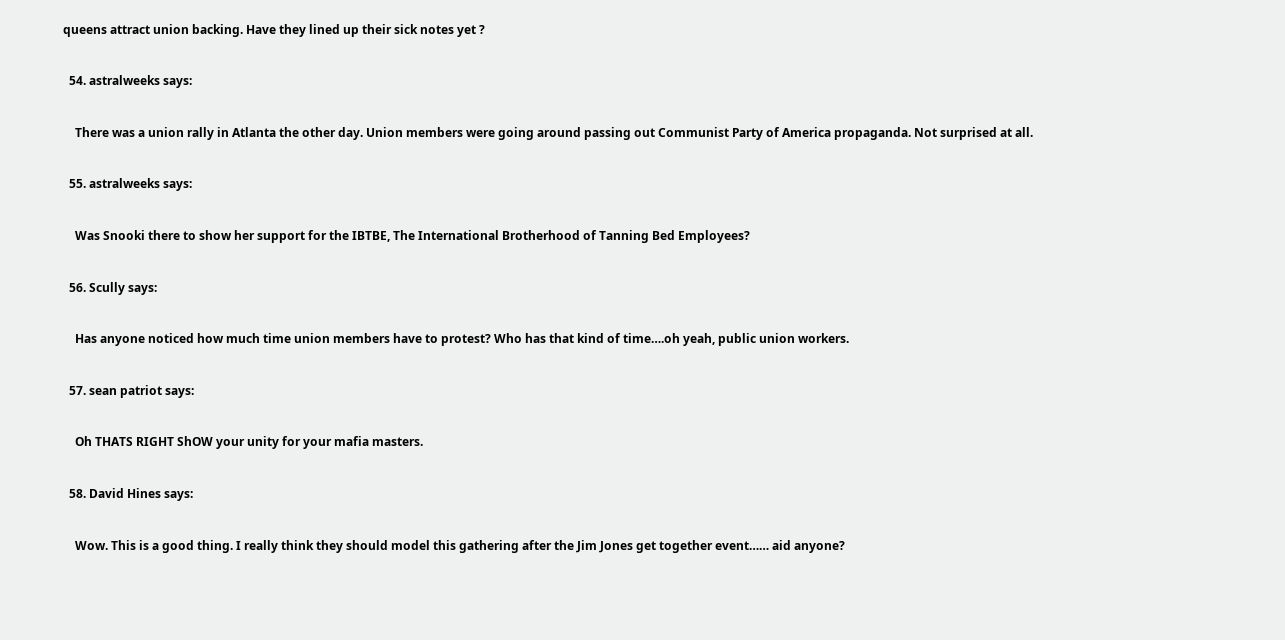queens attract union backing. Have they lined up their sick notes yet ?

  54. astralweeks says:

    There was a union rally in Atlanta the other day. Union members were going around passing out Communist Party of America propaganda. Not surprised at all.

  55. astralweeks says:

    Was Snooki there to show her support for the IBTBE, The International Brotherhood of Tanning Bed Employees?

  56. Scully says:

    Has anyone noticed how much time union members have to protest? Who has that kind of time….oh yeah, public union workers.

  57. sean patriot says:

    Oh THATS RIGHT ShOW your unity for your mafia masters.

  58. David Hines says:

    Wow. This is a good thing. I really think they should model this gathering after the Jim Jones get together event…… aid anyone?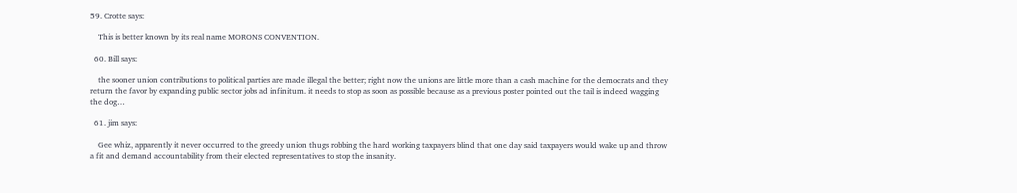59. Crotte says:

    This is better known by its real name MORONS CONVENTION.

  60. Bill says:

    the sooner union contributions to political parties are made illegal the better; right now the unions are little more than a cash machine for the democrats and they return the favor by expanding public sector jobs ad infinitum. it needs to stop as soon as possible because as a previous poster pointed out the tail is indeed wagging the dog…

  61. jim says:

    Gee whiz, apparently it never occurred to the greedy union thugs robbing the hard working taxpayers blind that one day said taxpayers would wake up and throw a fit and demand accountability from their elected representatives to stop the insanity.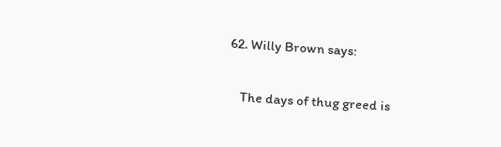62. Willy Brown says:

    The days of thug greed is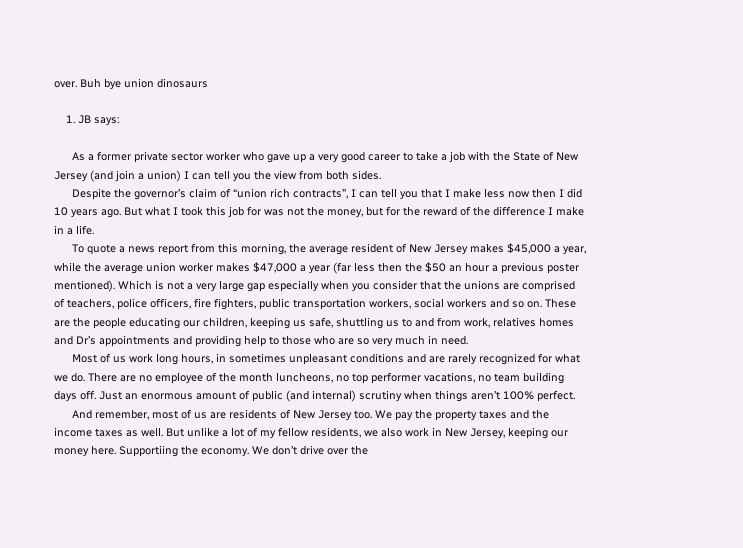over. Buh bye union dinosaurs

    1. JB says:

      As a former private sector worker who gave up a very good career to take a job with the State of New Jersey (and join a union) I can tell you the view from both sides.
      Despite the governor’s claim of “union rich contracts”, I can tell you that I make less now then I did 10 years ago. But what I took this job for was not the money, but for the reward of the difference I make in a life.
      To quote a news report from this morning, the average resident of New Jersey makes $45,000 a year, while the average union worker makes $47,000 a year (far less then the $50 an hour a previous poster mentioned). Which is not a very large gap especially when you consider that the unions are comprised of teachers, police officers, fire fighters, public transportation workers, social workers and so on. These are the people educating our children, keeping us safe, shuttling us to and from work, relatives homes and Dr’s appointments and providing help to those who are so very much in need.
      Most of us work long hours, in sometimes unpleasant conditions and are rarely recognized for what we do. There are no employee of the month luncheons, no top performer vacations, no team building days off. Just an enormous amount of public (and internal) scrutiny when things aren’t 100% perfect.
      And remember, most of us are residents of New Jersey too. We pay the property taxes and the income taxes as well. But unlike a lot of my fellow residents, we also work in New Jersey, keeping our money here. Supportiing the economy. We don’t drive over the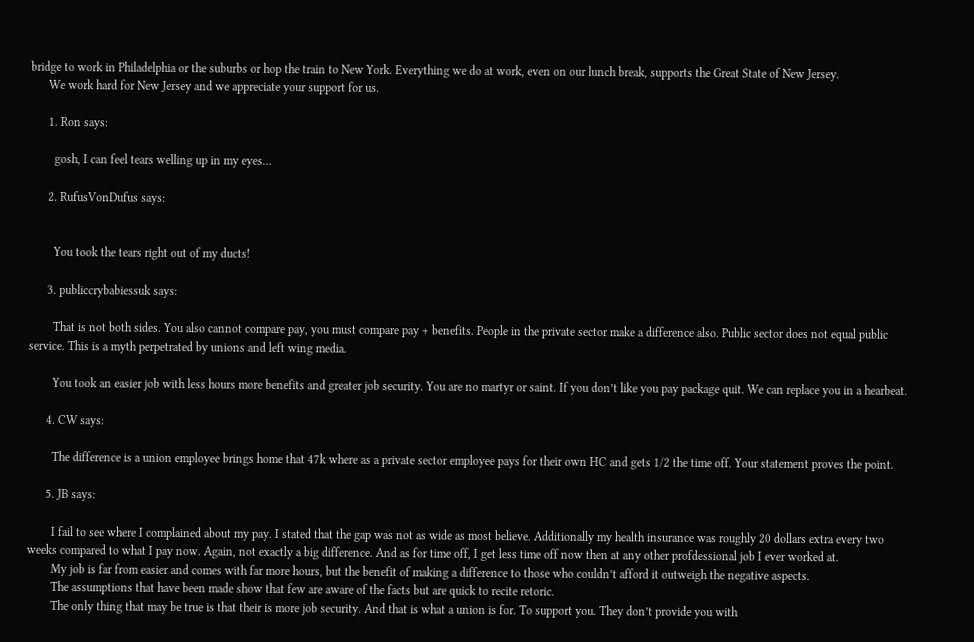bridge to work in Philadelphia or the suburbs or hop the train to New York. Everything we do at work, even on our lunch break, supports the Great State of New Jersey.
      We work hard for New Jersey and we appreciate your support for us.

      1. Ron says:

        gosh, I can feel tears welling up in my eyes…

      2. RufusVonDufus says:


        You took the tears right out of my ducts!

      3. publiccrybabiessuk says:

        That is not both sides. You also cannot compare pay, you must compare pay + benefits. People in the private sector make a difference also. Public sector does not equal public service. This is a myth perpetrated by unions and left wing media.

        You took an easier job with less hours more benefits and greater job security. You are no martyr or saint. If you don’t like you pay package quit. We can replace you in a hearbeat.

      4. CW says:

        The difference is a union employee brings home that 47k where as a private sector employee pays for their own HC and gets 1/2 the time off. Your statement proves the point.

      5. JB says:

        I fail to see where I complained about my pay. I stated that the gap was not as wide as most believe. Additionally my health insurance was roughly 20 dollars extra every two weeks compared to what I pay now. Again, not exactly a big difference. And as for time off, I get less time off now then at any other profdessional job I ever worked at.
        My job is far from easier and comes with far more hours, but the benefit of making a difference to those who couldn’t afford it outweigh the negative aspects.
        The assumptions that have been made show that few are aware of the facts but are quick to recite retoric.
        The only thing that may be true is that their is more job security. And that is what a union is for. To support you. They don’t provide you with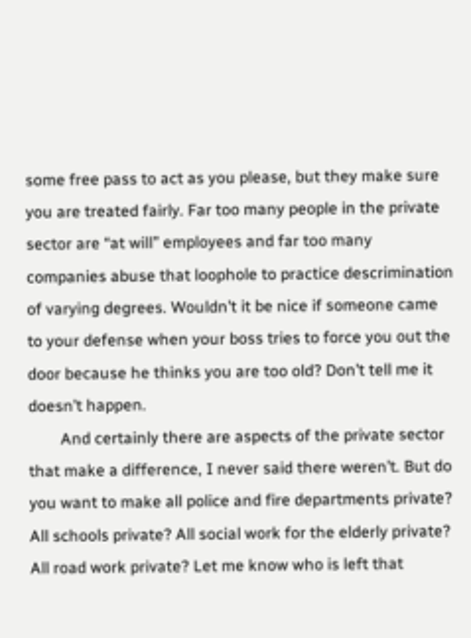some free pass to act as you please, but they make sure you are treated fairly. Far too many people in the private sector are “at will” employees and far too many companies abuse that loophole to practice descrimination of varying degrees. Wouldn’t it be nice if someone came to your defense when your boss tries to force you out the door because he thinks you are too old? Don’t tell me it doesn’t happen.
        And certainly there are aspects of the private sector that make a difference, I never said there weren’t. But do you want to make all police and fire departments private? All schools private? All social work for the elderly private? All road work private? Let me know who is left that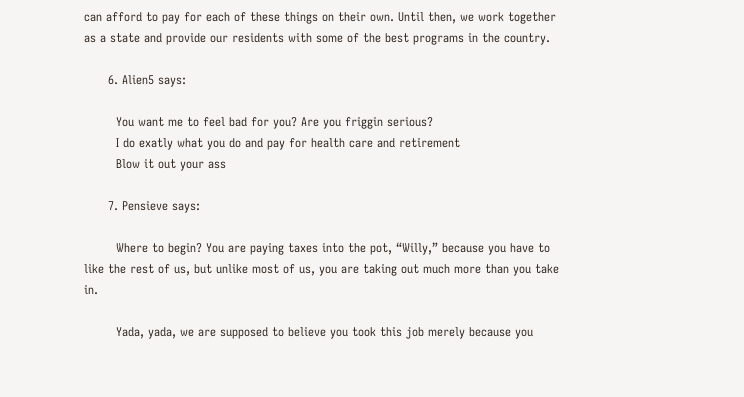can afford to pay for each of these things on their own. Until then, we work together as a state and provide our residents with some of the best programs in the country.

      6. Alien5 says:

        You want me to feel bad for you? Are you friggin serious?
        I do exatly what you do and pay for health care and retirement
        Blow it out your ass

      7. Pensieve says:

        Where to begin? You are paying taxes into the pot, “Willy,” because you have to like the rest of us, but unlike most of us, you are taking out much more than you take in.

        Yada, yada, we are supposed to believe you took this job merely because you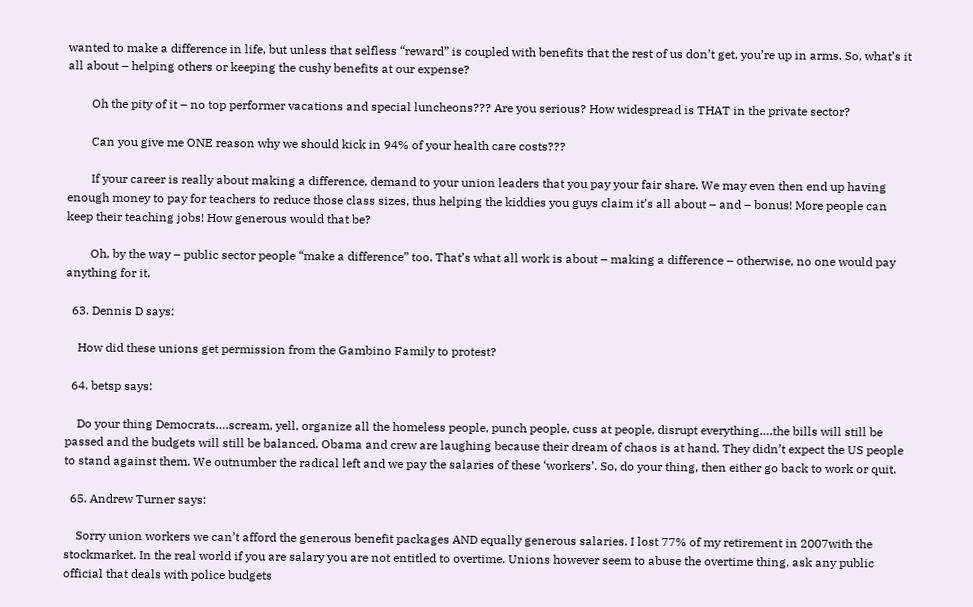wanted to make a difference in life, but unless that selfless “reward” is coupled with benefits that the rest of us don’t get, you’re up in arms. So, what’s it all about – helping others or keeping the cushy benefits at our expense?

        Oh the pity of it – no top performer vacations and special luncheons??? Are you serious? How widespread is THAT in the private sector?

        Can you give me ONE reason why we should kick in 94% of your health care costs???

        If your career is really about making a difference, demand to your union leaders that you pay your fair share. We may even then end up having enough money to pay for teachers to reduce those class sizes, thus helping the kiddies you guys claim it’s all about – and – bonus! More people can keep their teaching jobs! How generous would that be?

        Oh, by the way – public sector people “make a difference” too. That’s what all work is about – making a difference – otherwise, no one would pay anything for it.

  63. Dennis D says:

    How did these unions get permission from the Gambino Family to protest?

  64. betsp says:

    Do your thing Democrats….scream, yell, organize all the homeless people, punch people, cuss at people, disrupt everything….the bills will still be passed and the budgets will still be balanced. Obama and crew are laughing because their dream of chaos is at hand. They didn’t expect the US people to stand against them. We outnumber the radical left and we pay the salaries of these ‘workers’. So, do your thing, then either go back to work or quit.

  65. Andrew Turner says:

    Sorry union workers we can’t afford the generous benefit packages AND equally generous salaries. I lost 77% of my retirement in 2007with the stockmarket. In the real world if you are salary you are not entitled to overtime. Unions however seem to abuse the overtime thing, ask any public official that deals with police budgets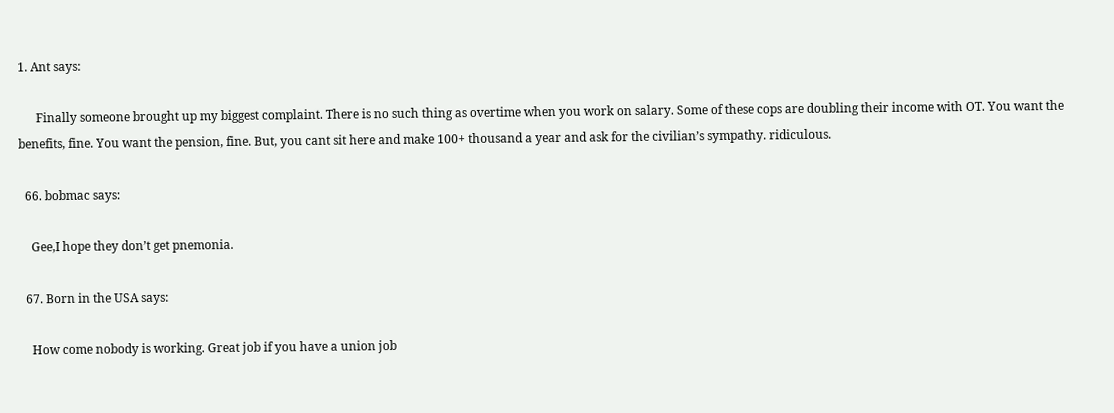1. Ant says:

      Finally someone brought up my biggest complaint. There is no such thing as overtime when you work on salary. Some of these cops are doubling their income with OT. You want the benefits, fine. You want the pension, fine. But, you cant sit here and make 100+ thousand a year and ask for the civilian’s sympathy. ridiculous.

  66. bobmac says:

    Gee,I hope they don’t get pnemonia.

  67. Born in the USA says:

    How come nobody is working. Great job if you have a union job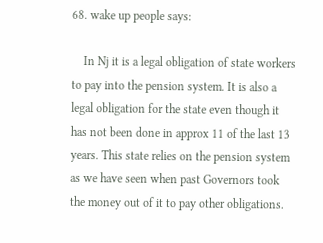68. wake up people says:

    In Nj it is a legal obligation of state workers to pay into the pension system. It is also a legal obligation for the state even though it has not been done in approx 11 of the last 13 years. This state relies on the pension system as we have seen when past Governors took the money out of it to pay other obligations.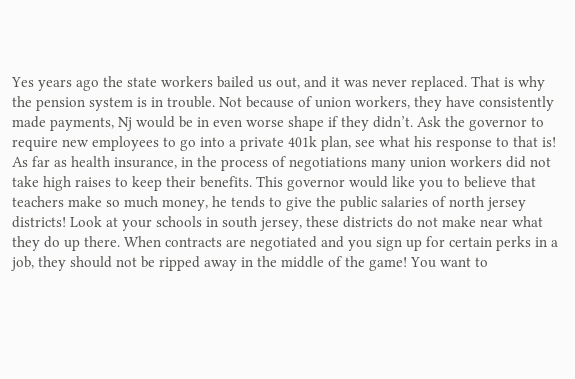Yes years ago the state workers bailed us out, and it was never replaced. That is why the pension system is in trouble. Not because of union workers, they have consistently made payments, Nj would be in even worse shape if they didn’t. Ask the governor to require new employees to go into a private 401k plan, see what his response to that is! As far as health insurance, in the process of negotiations many union workers did not take high raises to keep their benefits. This governor would like you to believe that teachers make so much money, he tends to give the public salaries of north jersey districts! Look at your schools in south jersey, these districts do not make near what they do up there. When contracts are negotiated and you sign up for certain perks in a job, they should not be ripped away in the middle of the game! You want to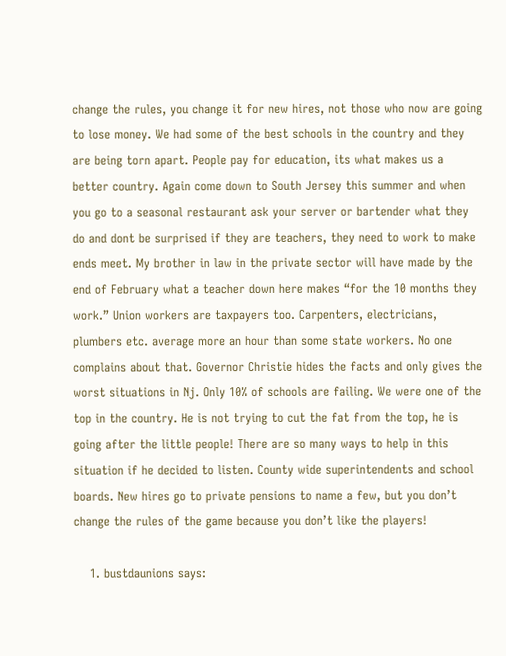change the rules, you change it for new hires, not those who now are going to lose money. We had some of the best schools in the country and they are being torn apart. People pay for education, its what makes us a better country. Again come down to South Jersey this summer and when you go to a seasonal restaurant ask your server or bartender what they do and dont be surprised if they are teachers, they need to work to make ends meet. My brother in law in the private sector will have made by the end of February what a teacher down here makes “for the 10 months they work.” Union workers are taxpayers too. Carpenters, electricians, plumbers etc. average more an hour than some state workers. No one complains about that. Governor Christie hides the facts and only gives the worst situations in Nj. Only 10% of schools are failing. We were one of the top in the country. He is not trying to cut the fat from the top, he is going after the little people! There are so many ways to help in this situation if he decided to listen. County wide superintendents and school boards. New hires go to private pensions to name a few, but you don’t change the rules of the game because you don’t like the players!

    1. bustdaunions says: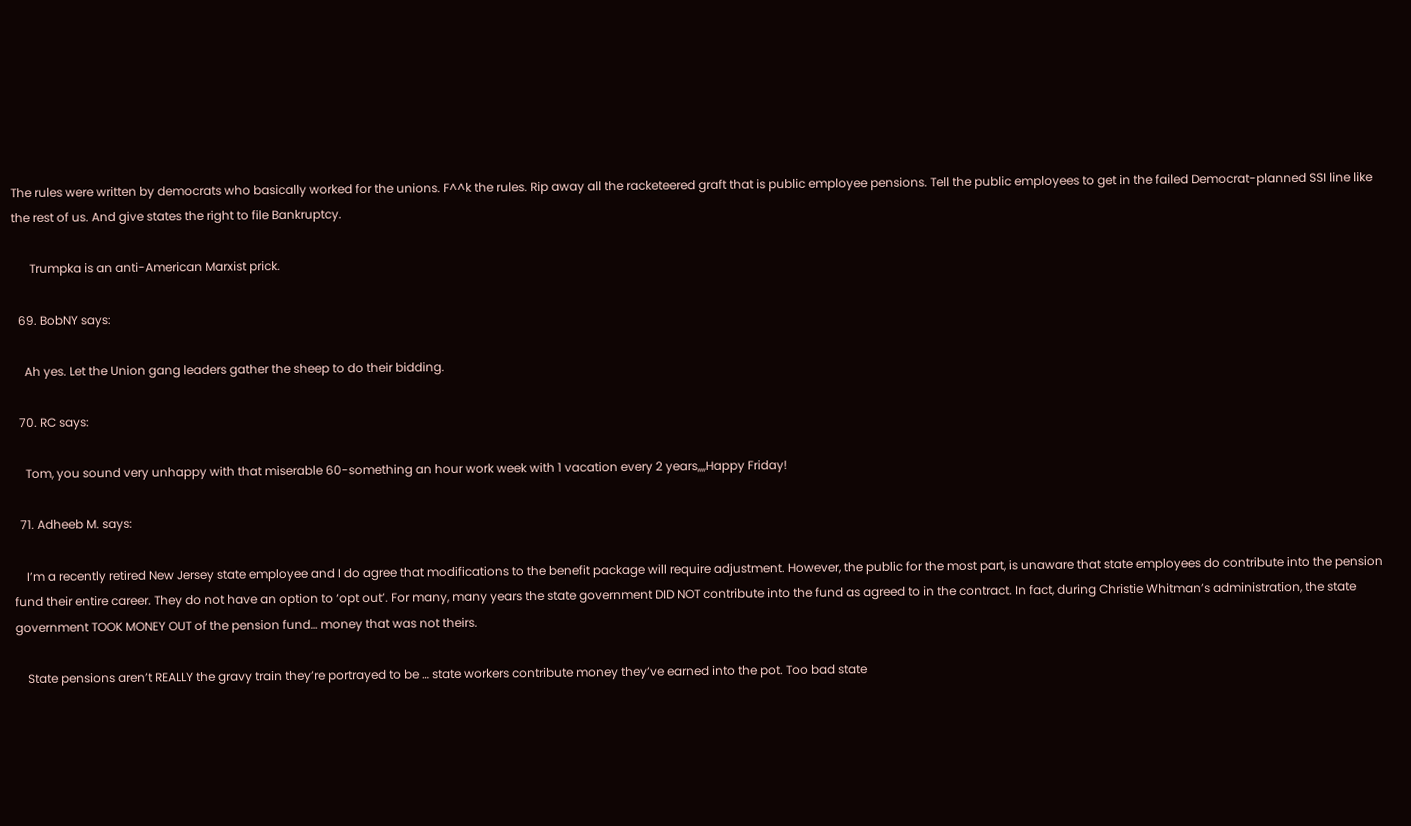The rules were written by democrats who basically worked for the unions. F^^k the rules. Rip away all the racketeered graft that is public employee pensions. Tell the public employees to get in the failed Democrat-planned SSI line like the rest of us. And give states the right to file Bankruptcy.

      Trumpka is an anti-American Marxist prick.

  69. BobNY says:

    Ah yes. Let the Union gang leaders gather the sheep to do their bidding.

  70. RC says:

    Tom, you sound very unhappy with that miserable 60-something an hour work week with 1 vacation every 2 years,,,,Happy Friday!

  71. Adheeb M. says:

    I’m a recently retired New Jersey state employee and I do agree that modifications to the benefit package will require adjustment. However, the public for the most part, is unaware that state employees do contribute into the pension fund their entire career. They do not have an option to ‘opt out’. For many, many years the state government DID NOT contribute into the fund as agreed to in the contract. In fact, during Christie Whitman’s administration, the state government TOOK MONEY OUT of the pension fund… money that was not theirs.

    State pensions aren’t REALLY the gravy train they’re portrayed to be … state workers contribute money they’ve earned into the pot. Too bad state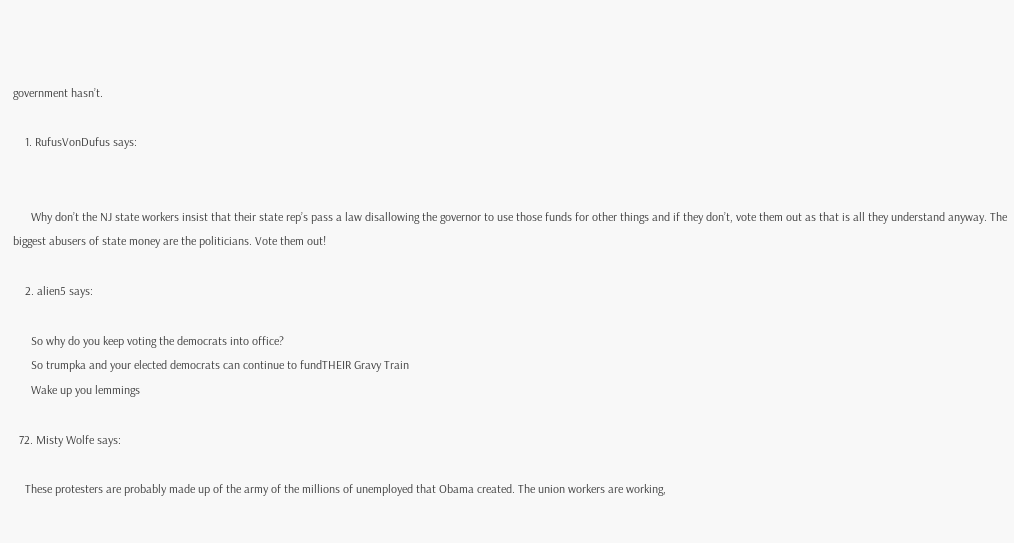government hasn’t.

    1. RufusVonDufus says:


      Why don’t the NJ state workers insist that their state rep’s pass a law disallowing the governor to use those funds for other things and if they don’t, vote them out as that is all they understand anyway. The biggest abusers of state money are the politicians. Vote them out!

    2. alien5 says:

      So why do you keep voting the democrats into office?
      So trumpka and your elected democrats can continue to fundTHEIR Gravy Train
      Wake up you lemmings

  72. Misty Wolfe says:

    These protesters are probably made up of the army of the millions of unemployed that Obama created. The union workers are working,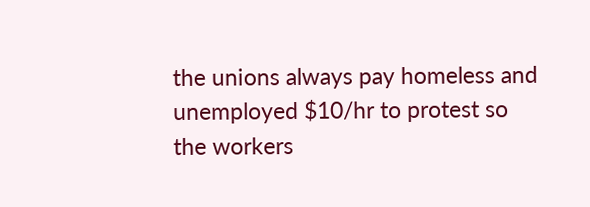the unions always pay homeless and unemployed $10/hr to protest so the workers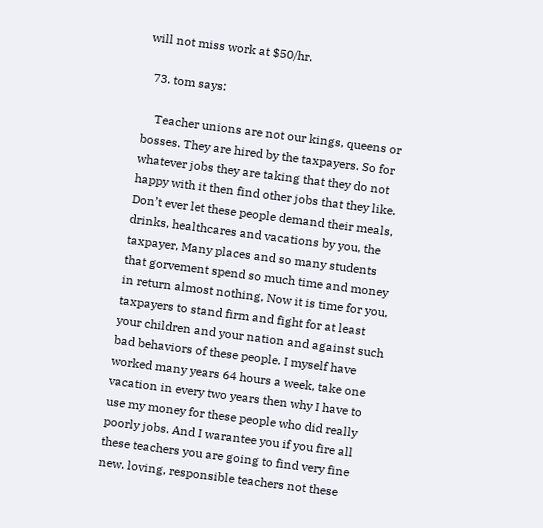will not miss work at $50/hr.

  73. tom says:

    Teacher unions are not our kings, queens or bosses. They are hired by the taxpayers. So for whatever jobs they are taking that they do not happy with it then find other jobs that they like. Don’t ever let these people demand their meals, drinks, healthcares and vacations by you, the taxpayer, Many places and so many students that gorvement spend so much time and money in return almost nothing, Now it is time for you, taxpayers to stand firm and fight for at least your children and your nation and against such bad behaviors of these people. I myself have worked many years 64 hours a week, take one vacation in every two years then why I have to use my money for these people who did really poorly jobs. And I warantee you if you fire all these teachers you are going to find very fine new. loving, responsible teachers not these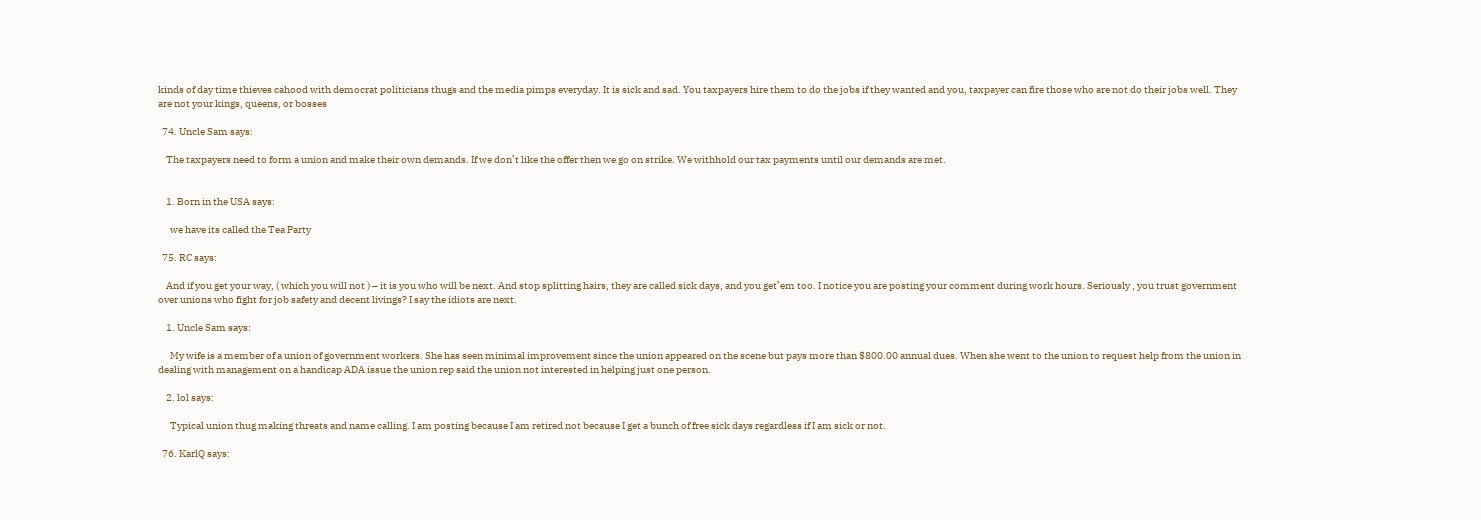kinds of day time thieves cahood with democrat politicians thugs and the media pimps everyday. It is sick and sad. You taxpayers hire them to do the jobs if they wanted and you, taxpayer can fire those who are not do their jobs well. They are not your kings, queens, or bosses

  74. Uncle Sam says:

    The taxpayers need to form a union and make their own demands. If we don’t like the offer then we go on strike. We withhold our tax payments until our demands are met.


    1. Born in the USA says:

      we have its called the Tea Party

  75. RC says:

    And if you get your way, ( which you will not ) – it is you who will be next. And stop splitting hairs, they are called sick days, and you get’em too. I notice you are posting your comment during work hours. Seriously , you trust government over unions who fight for job safety and decent livings? I say the idiots are next.

    1. Uncle Sam says:

      My wife is a member of a union of government workers. She has seen minimal improvement since the union appeared on the scene but pays more than $800.00 annual dues. When she went to the union to request help from the union in dealing with management on a handicap ADA issue the union rep said the union not interested in helping just one person.

    2. lol says:

      Typical union thug making threats and name calling. I am posting because I am retired not because I get a bunch of free sick days regardless if I am sick or not.

  76. KarlQ says: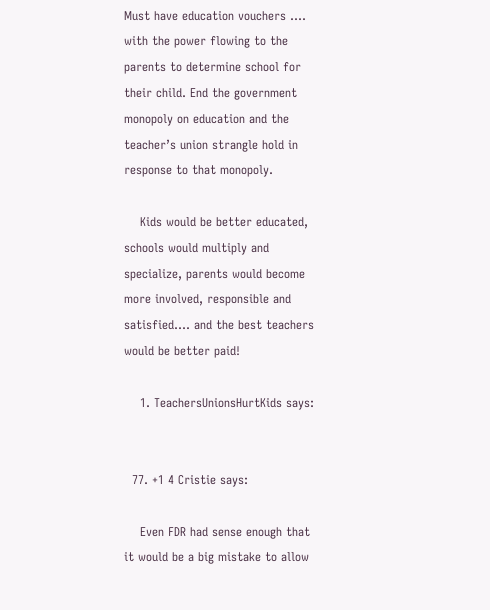Must have education vouchers …. with the power flowing to the parents to determine school for their child. End the government monopoly on education and the teacher’s union strangle hold in response to that monopoly.

    Kids would be better educated, schools would multiply and specialize, parents would become more involved, responsible and satisfied…. and the best teachers would be better paid!

    1. TeachersUnionsHurtKids says:


  77. +1 4 Cristie says:

    Even FDR had sense enough that it would be a big mistake to allow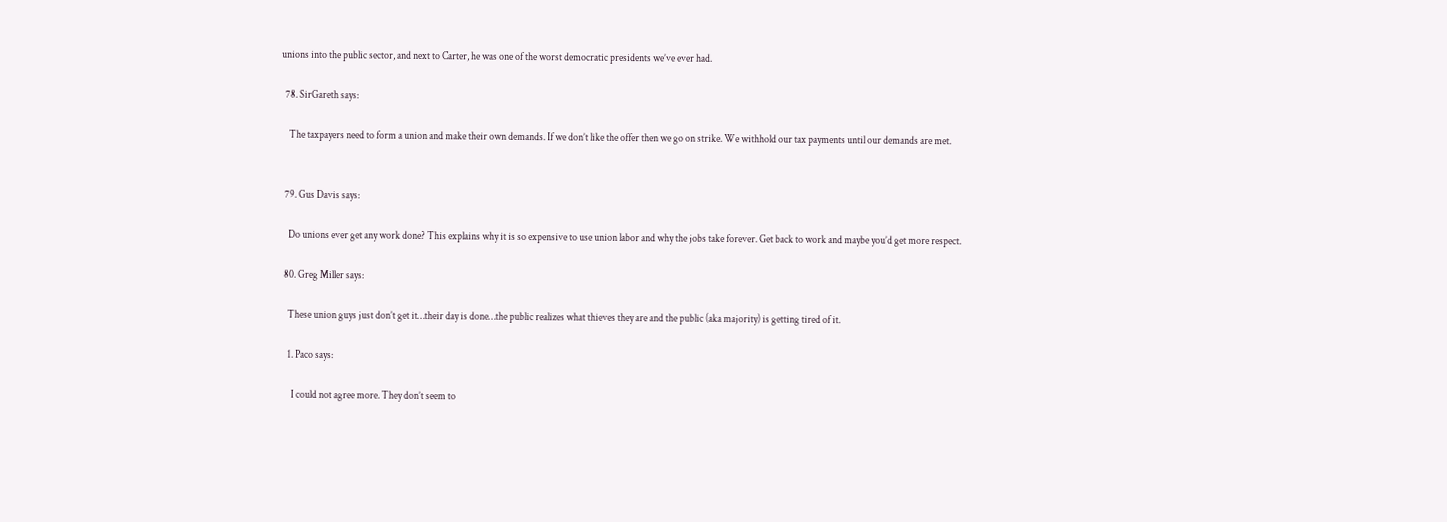unions into the public sector, and next to Carter, he was one of the worst democratic presidents we’ve ever had.

  78. SirGareth says:

    The taxpayers need to form a union and make their own demands. If we don’t like the offer then we go on strike. We withhold our tax payments until our demands are met.


  79. Gus Davis says:

    Do unions ever get any work done? This explains why it is so expensive to use union labor and why the jobs take forever. Get back to work and maybe you’d get more respect.

  80. Greg Miller says:

    These union guys just don’t get it…their day is done…the public realizes what thieves they are and the public (aka majority) is getting tired of it.

    1. Paco says:

      I could not agree more. They don’t seem to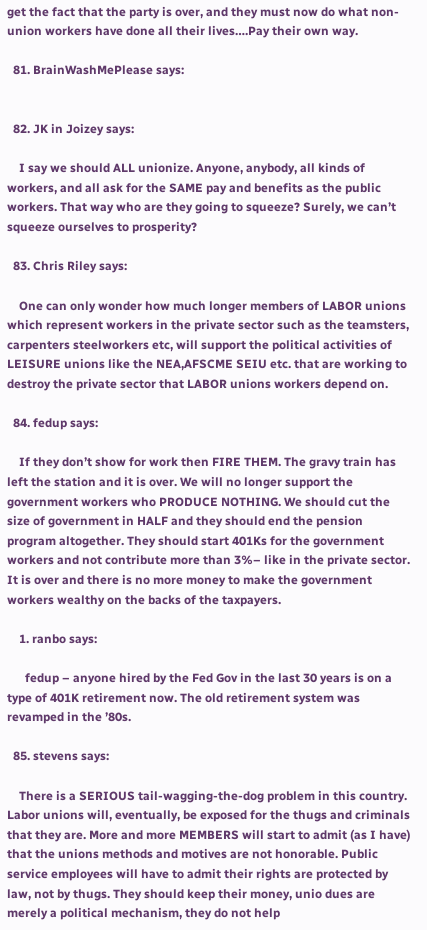get the fact that the party is over, and they must now do what non-union workers have done all their lives….Pay their own way.

  81. BrainWashMePlease says:


  82. JK in Joizey says:

    I say we should ALL unionize. Anyone, anybody, all kinds of workers, and all ask for the SAME pay and benefits as the public workers. That way who are they going to squeeze? Surely, we can’t squeeze ourselves to prosperity?

  83. Chris Riley says:

    One can only wonder how much longer members of LABOR unions which represent workers in the private sector such as the teamsters, carpenters steelworkers etc, will support the political activities of LEISURE unions like the NEA,AFSCME SEIU etc. that are working to destroy the private sector that LABOR unions workers depend on.

  84. fedup says:

    If they don’t show for work then FIRE THEM. The gravy train has left the station and it is over. We will no longer support the government workers who PRODUCE NOTHING. We should cut the size of government in HALF and they should end the pension program altogether. They should start 401Ks for the government workers and not contribute more than 3%– like in the private sector. It is over and there is no more money to make the government workers wealthy on the backs of the taxpayers.

    1. ranbo says:

      fedup – anyone hired by the Fed Gov in the last 30 years is on a type of 401K retirement now. The old retirement system was revamped in the ’80s.

  85. stevens says:

    There is a SERIOUS tail-wagging-the-dog problem in this country. Labor unions will, eventually, be exposed for the thugs and criminals that they are. More and more MEMBERS will start to admit (as I have) that the unions methods and motives are not honorable. Public service employees will have to admit their rights are protected by law, not by thugs. They should keep their money, unio dues are merely a political mechanism, they do not help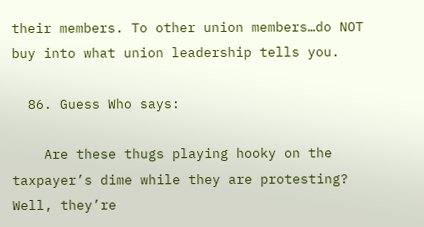their members. To other union members…do NOT buy into what union leadership tells you.

  86. Guess Who says:

    Are these thugs playing hooky on the taxpayer’s dime while they are protesting? Well, they’re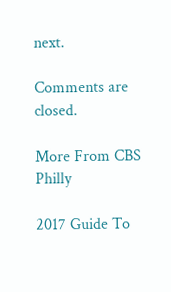next.

Comments are closed.

More From CBS Philly

2017 Guide To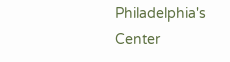Philadelphia's Center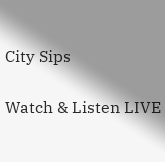City Sips

Watch & Listen LIVE